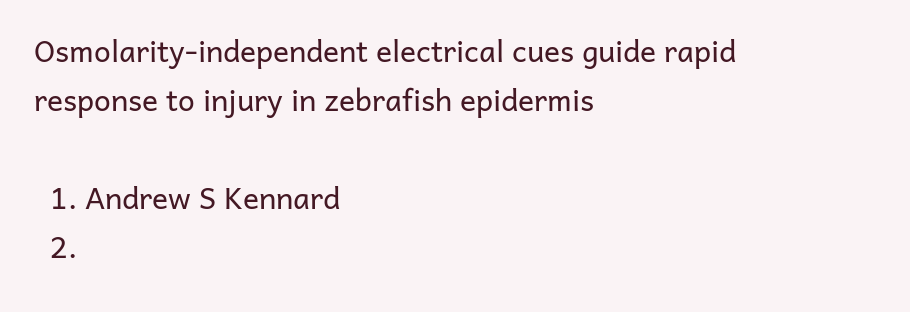Osmolarity-independent electrical cues guide rapid response to injury in zebrafish epidermis

  1. Andrew S Kennard
  2.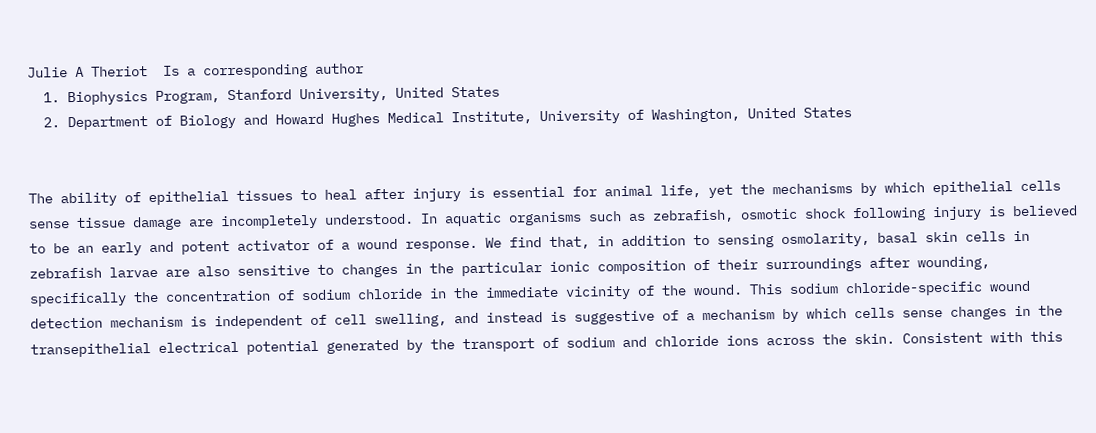Julie A Theriot  Is a corresponding author
  1. Biophysics Program, Stanford University, United States
  2. Department of Biology and Howard Hughes Medical Institute, University of Washington, United States


The ability of epithelial tissues to heal after injury is essential for animal life, yet the mechanisms by which epithelial cells sense tissue damage are incompletely understood. In aquatic organisms such as zebrafish, osmotic shock following injury is believed to be an early and potent activator of a wound response. We find that, in addition to sensing osmolarity, basal skin cells in zebrafish larvae are also sensitive to changes in the particular ionic composition of their surroundings after wounding, specifically the concentration of sodium chloride in the immediate vicinity of the wound. This sodium chloride-specific wound detection mechanism is independent of cell swelling, and instead is suggestive of a mechanism by which cells sense changes in the transepithelial electrical potential generated by the transport of sodium and chloride ions across the skin. Consistent with this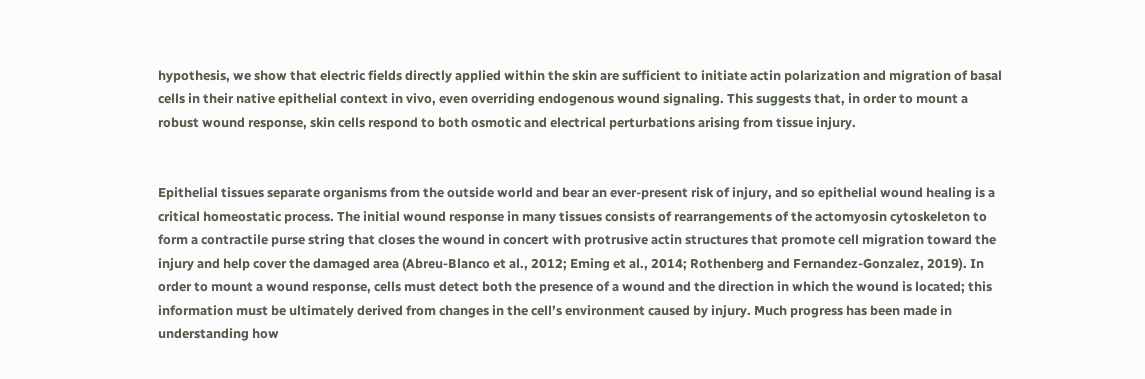hypothesis, we show that electric fields directly applied within the skin are sufficient to initiate actin polarization and migration of basal cells in their native epithelial context in vivo, even overriding endogenous wound signaling. This suggests that, in order to mount a robust wound response, skin cells respond to both osmotic and electrical perturbations arising from tissue injury.


Epithelial tissues separate organisms from the outside world and bear an ever-present risk of injury, and so epithelial wound healing is a critical homeostatic process. The initial wound response in many tissues consists of rearrangements of the actomyosin cytoskeleton to form a contractile purse string that closes the wound in concert with protrusive actin structures that promote cell migration toward the injury and help cover the damaged area (Abreu-Blanco et al., 2012; Eming et al., 2014; Rothenberg and Fernandez-Gonzalez, 2019). In order to mount a wound response, cells must detect both the presence of a wound and the direction in which the wound is located; this information must be ultimately derived from changes in the cell’s environment caused by injury. Much progress has been made in understanding how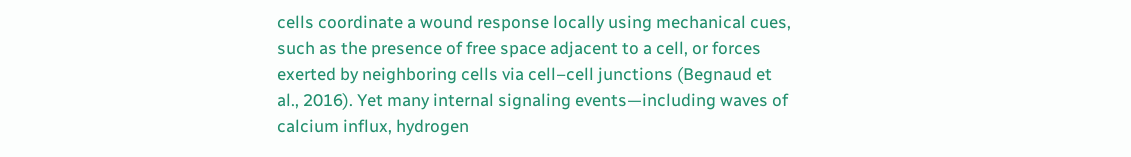cells coordinate a wound response locally using mechanical cues, such as the presence of free space adjacent to a cell, or forces exerted by neighboring cells via cell–cell junctions (Begnaud et al., 2016). Yet many internal signaling events—including waves of calcium influx, hydrogen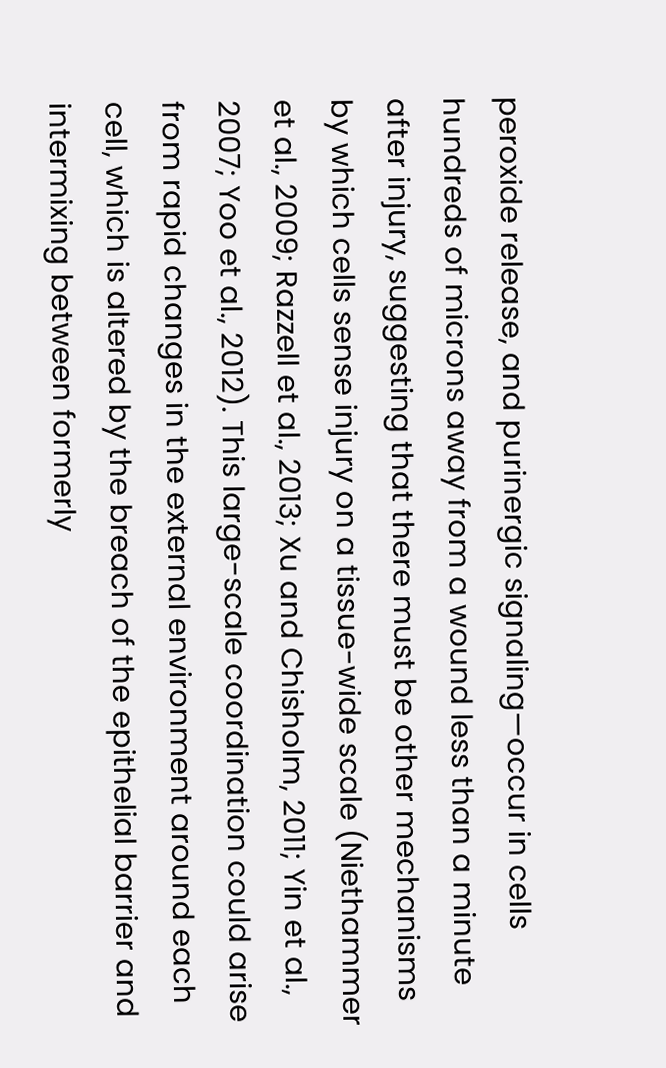peroxide release, and purinergic signaling—occur in cells hundreds of microns away from a wound less than a minute after injury, suggesting that there must be other mechanisms by which cells sense injury on a tissue-wide scale (Niethammer et al., 2009; Razzell et al., 2013; Xu and Chisholm, 2011; Yin et al., 2007; Yoo et al., 2012). This large-scale coordination could arise from rapid changes in the external environment around each cell, which is altered by the breach of the epithelial barrier and intermixing between formerly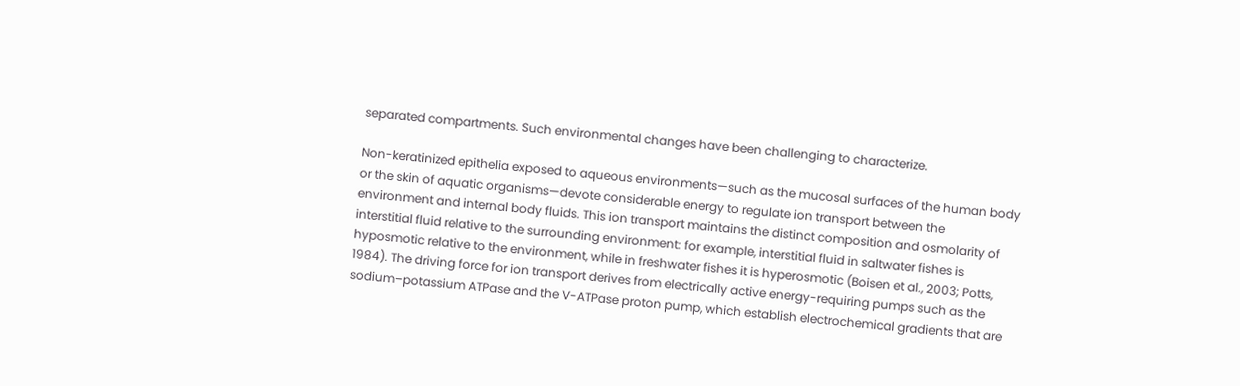separated compartments. Such environmental changes have been challenging to characterize.

Non-keratinized epithelia exposed to aqueous environments—such as the mucosal surfaces of the human body or the skin of aquatic organisms—devote considerable energy to regulate ion transport between the environment and internal body fluids. This ion transport maintains the distinct composition and osmolarity of interstitial fluid relative to the surrounding environment: for example, interstitial fluid in saltwater fishes is hyposmotic relative to the environment, while in freshwater fishes it is hyperosmotic (Boisen et al., 2003; Potts, 1984). The driving force for ion transport derives from electrically active energy-requiring pumps such as the sodium–potassium ATPase and the V-ATPase proton pump, which establish electrochemical gradients that are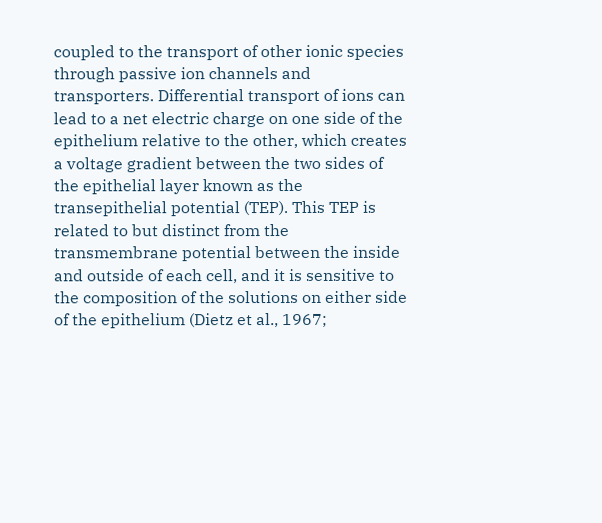coupled to the transport of other ionic species through passive ion channels and transporters. Differential transport of ions can lead to a net electric charge on one side of the epithelium relative to the other, which creates a voltage gradient between the two sides of the epithelial layer known as the transepithelial potential (TEP). This TEP is related to but distinct from the transmembrane potential between the inside and outside of each cell, and it is sensitive to the composition of the solutions on either side of the epithelium (Dietz et al., 1967;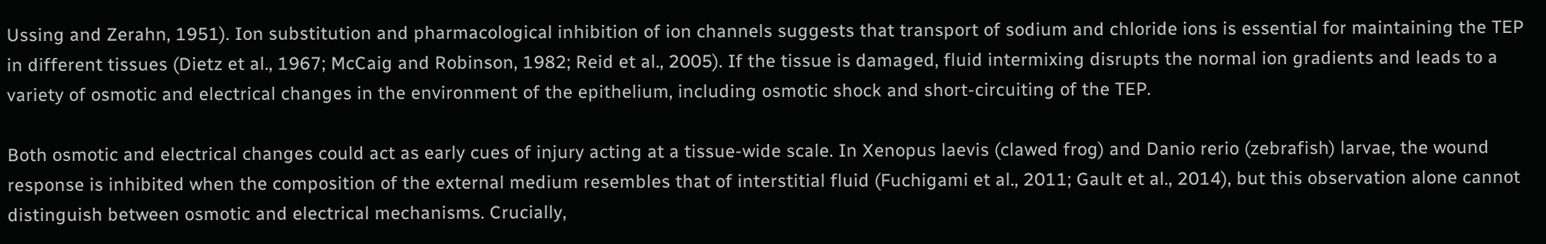Ussing and Zerahn, 1951). Ion substitution and pharmacological inhibition of ion channels suggests that transport of sodium and chloride ions is essential for maintaining the TEP in different tissues (Dietz et al., 1967; McCaig and Robinson, 1982; Reid et al., 2005). If the tissue is damaged, fluid intermixing disrupts the normal ion gradients and leads to a variety of osmotic and electrical changes in the environment of the epithelium, including osmotic shock and short-circuiting of the TEP.

Both osmotic and electrical changes could act as early cues of injury acting at a tissue-wide scale. In Xenopus laevis (clawed frog) and Danio rerio (zebrafish) larvae, the wound response is inhibited when the composition of the external medium resembles that of interstitial fluid (Fuchigami et al., 2011; Gault et al., 2014), but this observation alone cannot distinguish between osmotic and electrical mechanisms. Crucially,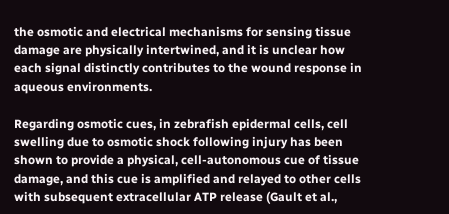the osmotic and electrical mechanisms for sensing tissue damage are physically intertwined, and it is unclear how each signal distinctly contributes to the wound response in aqueous environments.

Regarding osmotic cues, in zebrafish epidermal cells, cell swelling due to osmotic shock following injury has been shown to provide a physical, cell-autonomous cue of tissue damage, and this cue is amplified and relayed to other cells with subsequent extracellular ATP release (Gault et al.,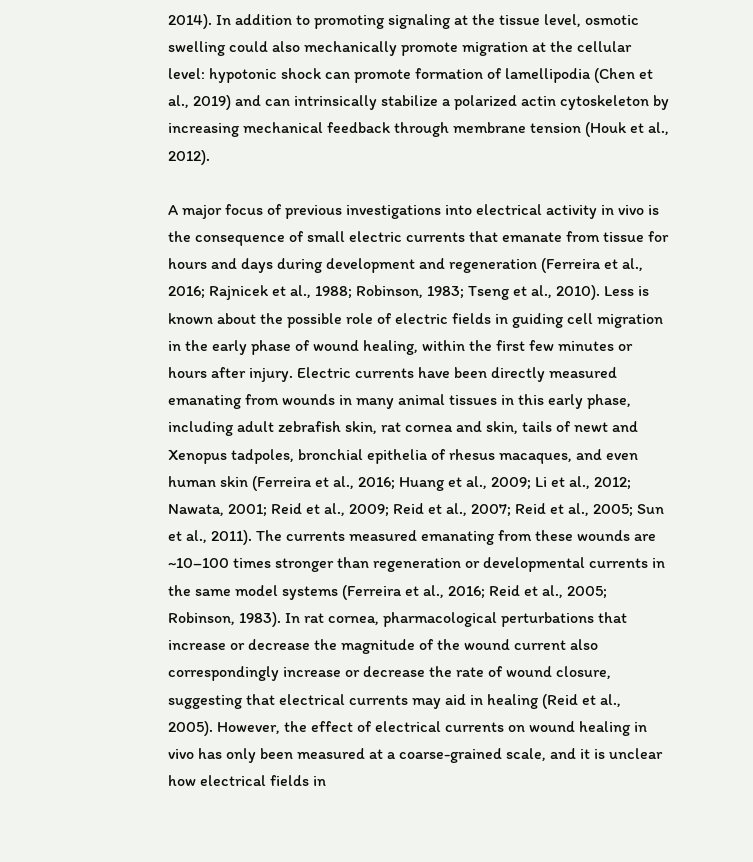2014). In addition to promoting signaling at the tissue level, osmotic swelling could also mechanically promote migration at the cellular level: hypotonic shock can promote formation of lamellipodia (Chen et al., 2019) and can intrinsically stabilize a polarized actin cytoskeleton by increasing mechanical feedback through membrane tension (Houk et al., 2012).

A major focus of previous investigations into electrical activity in vivo is the consequence of small electric currents that emanate from tissue for hours and days during development and regeneration (Ferreira et al., 2016; Rajnicek et al., 1988; Robinson, 1983; Tseng et al., 2010). Less is known about the possible role of electric fields in guiding cell migration in the early phase of wound healing, within the first few minutes or hours after injury. Electric currents have been directly measured emanating from wounds in many animal tissues in this early phase, including adult zebrafish skin, rat cornea and skin, tails of newt and Xenopus tadpoles, bronchial epithelia of rhesus macaques, and even human skin (Ferreira et al., 2016; Huang et al., 2009; Li et al., 2012; Nawata, 2001; Reid et al., 2009; Reid et al., 2007; Reid et al., 2005; Sun et al., 2011). The currents measured emanating from these wounds are ~10–100 times stronger than regeneration or developmental currents in the same model systems (Ferreira et al., 2016; Reid et al., 2005; Robinson, 1983). In rat cornea, pharmacological perturbations that increase or decrease the magnitude of the wound current also correspondingly increase or decrease the rate of wound closure, suggesting that electrical currents may aid in healing (Reid et al., 2005). However, the effect of electrical currents on wound healing in vivo has only been measured at a coarse-grained scale, and it is unclear how electrical fields in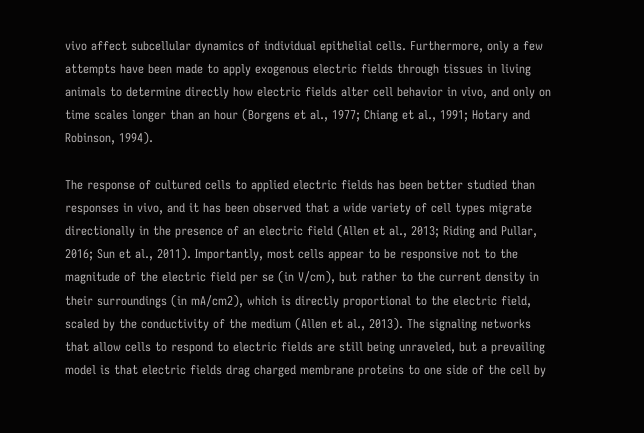vivo affect subcellular dynamics of individual epithelial cells. Furthermore, only a few attempts have been made to apply exogenous electric fields through tissues in living animals to determine directly how electric fields alter cell behavior in vivo, and only on time scales longer than an hour (Borgens et al., 1977; Chiang et al., 1991; Hotary and Robinson, 1994).

The response of cultured cells to applied electric fields has been better studied than responses in vivo, and it has been observed that a wide variety of cell types migrate directionally in the presence of an electric field (Allen et al., 2013; Riding and Pullar, 2016; Sun et al., 2011). Importantly, most cells appear to be responsive not to the magnitude of the electric field per se (in V/cm), but rather to the current density in their surroundings (in mA/cm2), which is directly proportional to the electric field, scaled by the conductivity of the medium (Allen et al., 2013). The signaling networks that allow cells to respond to electric fields are still being unraveled, but a prevailing model is that electric fields drag charged membrane proteins to one side of the cell by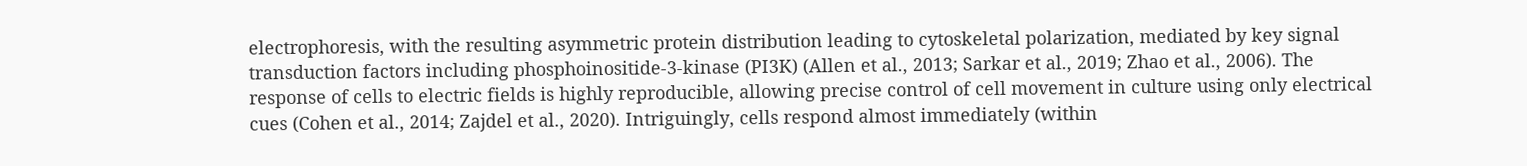electrophoresis, with the resulting asymmetric protein distribution leading to cytoskeletal polarization, mediated by key signal transduction factors including phosphoinositide-3-kinase (PI3K) (Allen et al., 2013; Sarkar et al., 2019; Zhao et al., 2006). The response of cells to electric fields is highly reproducible, allowing precise control of cell movement in culture using only electrical cues (Cohen et al., 2014; Zajdel et al., 2020). Intriguingly, cells respond almost immediately (within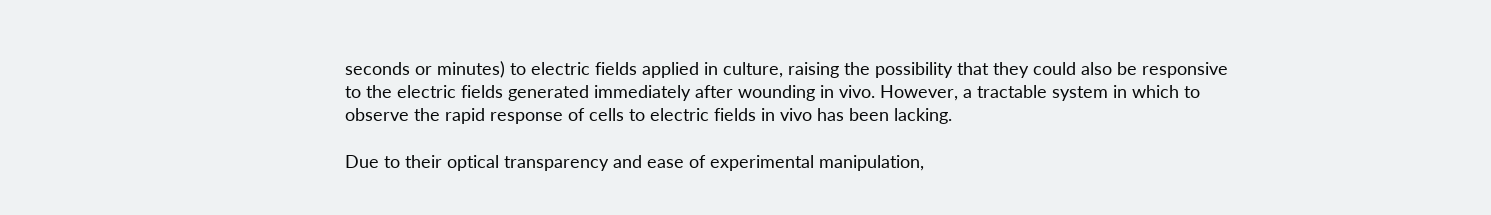seconds or minutes) to electric fields applied in culture, raising the possibility that they could also be responsive to the electric fields generated immediately after wounding in vivo. However, a tractable system in which to observe the rapid response of cells to electric fields in vivo has been lacking.

Due to their optical transparency and ease of experimental manipulation,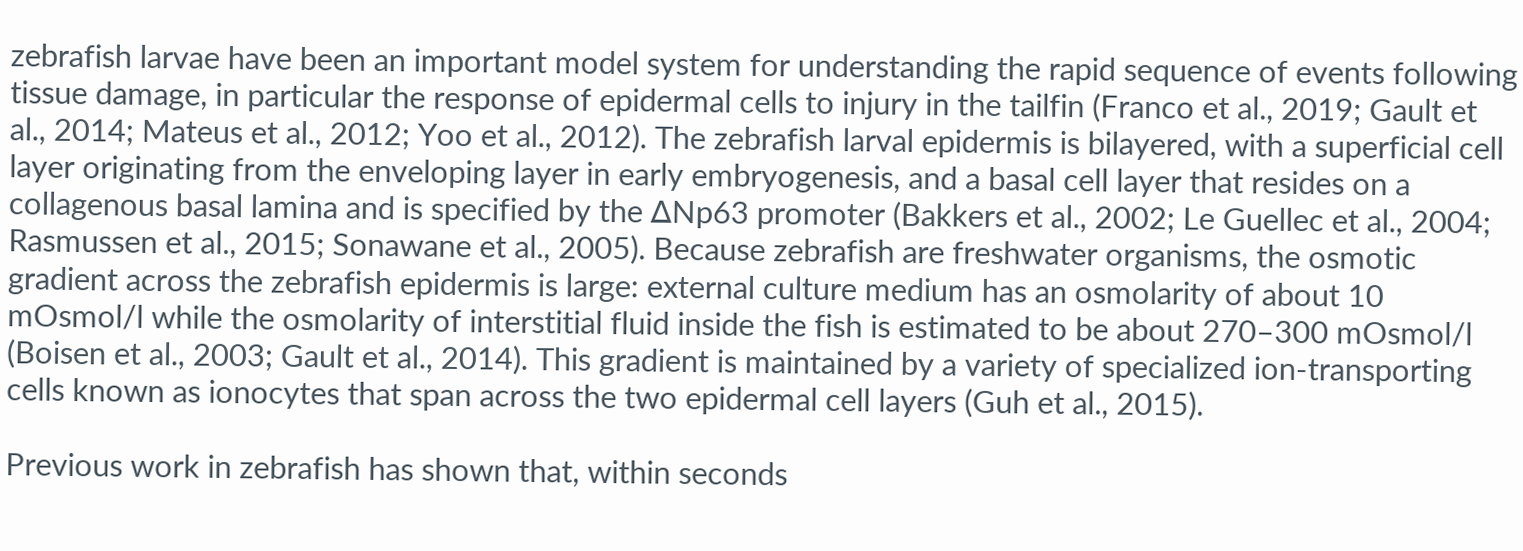zebrafish larvae have been an important model system for understanding the rapid sequence of events following tissue damage, in particular the response of epidermal cells to injury in the tailfin (Franco et al., 2019; Gault et al., 2014; Mateus et al., 2012; Yoo et al., 2012). The zebrafish larval epidermis is bilayered, with a superficial cell layer originating from the enveloping layer in early embryogenesis, and a basal cell layer that resides on a collagenous basal lamina and is specified by the ∆Np63 promoter (Bakkers et al., 2002; Le Guellec et al., 2004; Rasmussen et al., 2015; Sonawane et al., 2005). Because zebrafish are freshwater organisms, the osmotic gradient across the zebrafish epidermis is large: external culture medium has an osmolarity of about 10 mOsmol/l while the osmolarity of interstitial fluid inside the fish is estimated to be about 270–300 mOsmol/l (Boisen et al., 2003; Gault et al., 2014). This gradient is maintained by a variety of specialized ion-transporting cells known as ionocytes that span across the two epidermal cell layers (Guh et al., 2015).

Previous work in zebrafish has shown that, within seconds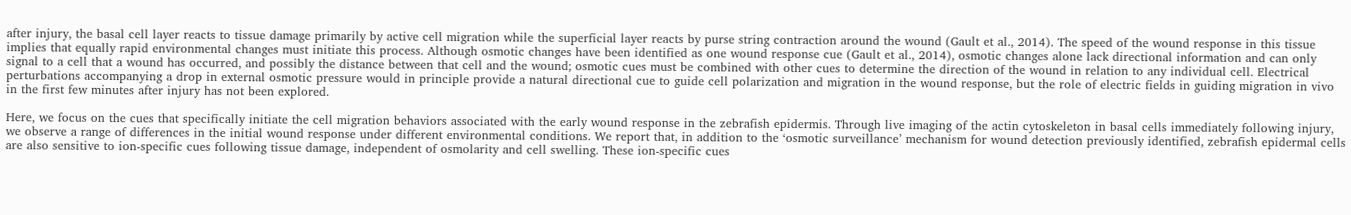after injury, the basal cell layer reacts to tissue damage primarily by active cell migration while the superficial layer reacts by purse string contraction around the wound (Gault et al., 2014). The speed of the wound response in this tissue implies that equally rapid environmental changes must initiate this process. Although osmotic changes have been identified as one wound response cue (Gault et al., 2014), osmotic changes alone lack directional information and can only signal to a cell that a wound has occurred, and possibly the distance between that cell and the wound; osmotic cues must be combined with other cues to determine the direction of the wound in relation to any individual cell. Electrical perturbations accompanying a drop in external osmotic pressure would in principle provide a natural directional cue to guide cell polarization and migration in the wound response, but the role of electric fields in guiding migration in vivo in the first few minutes after injury has not been explored.

Here, we focus on the cues that specifically initiate the cell migration behaviors associated with the early wound response in the zebrafish epidermis. Through live imaging of the actin cytoskeleton in basal cells immediately following injury, we observe a range of differences in the initial wound response under different environmental conditions. We report that, in addition to the ‘osmotic surveillance’ mechanism for wound detection previously identified, zebrafish epidermal cells are also sensitive to ion-specific cues following tissue damage, independent of osmolarity and cell swelling. These ion-specific cues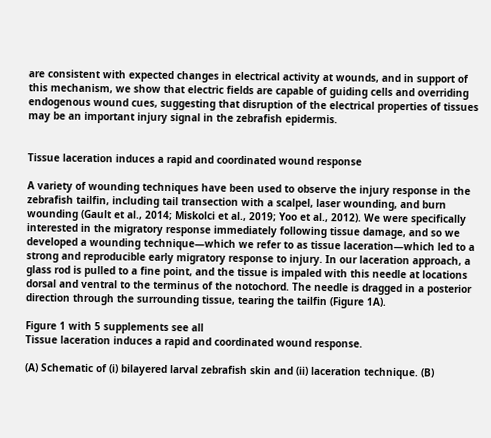are consistent with expected changes in electrical activity at wounds, and in support of this mechanism, we show that electric fields are capable of guiding cells and overriding endogenous wound cues, suggesting that disruption of the electrical properties of tissues may be an important injury signal in the zebrafish epidermis.


Tissue laceration induces a rapid and coordinated wound response

A variety of wounding techniques have been used to observe the injury response in the zebrafish tailfin, including tail transection with a scalpel, laser wounding, and burn wounding (Gault et al., 2014; Miskolci et al., 2019; Yoo et al., 2012). We were specifically interested in the migratory response immediately following tissue damage, and so we developed a wounding technique—which we refer to as tissue laceration—which led to a strong and reproducible early migratory response to injury. In our laceration approach, a glass rod is pulled to a fine point, and the tissue is impaled with this needle at locations dorsal and ventral to the terminus of the notochord. The needle is dragged in a posterior direction through the surrounding tissue, tearing the tailfin (Figure 1A).

Figure 1 with 5 supplements see all
Tissue laceration induces a rapid and coordinated wound response.

(A) Schematic of (i) bilayered larval zebrafish skin and (ii) laceration technique. (B)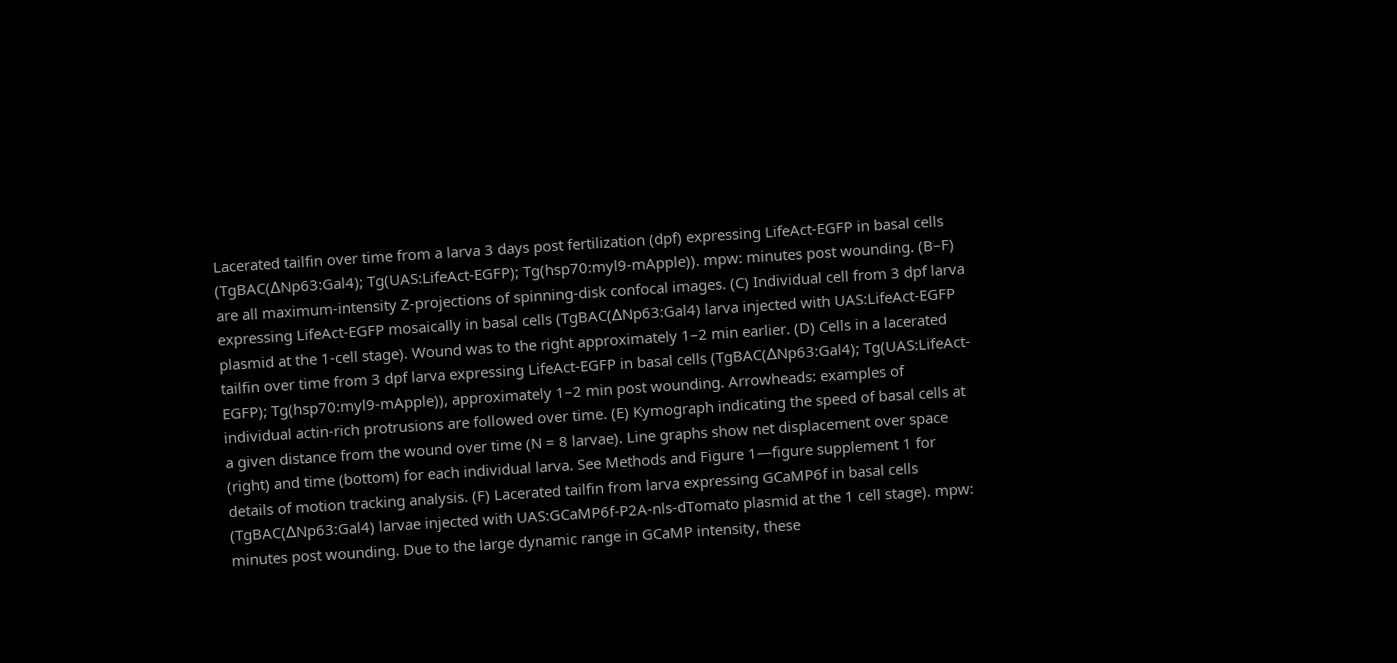Lacerated tailfin over time from a larva 3 days post fertilization (dpf) expressing LifeAct-EGFP in basal cells (TgBAC(∆Np63:Gal4); Tg(UAS:LifeAct-EGFP); Tg(hsp70:myl9-mApple)). mpw: minutes post wounding. (B–F) are all maximum-intensity Z-projections of spinning-disk confocal images. (C) Individual cell from 3 dpf larva expressing LifeAct-EGFP mosaically in basal cells (TgBAC(∆Np63:Gal4) larva injected with UAS:LifeAct-EGFP plasmid at the 1-cell stage). Wound was to the right approximately 1–2 min earlier. (D) Cells in a lacerated tailfin over time from 3 dpf larva expressing LifeAct-EGFP in basal cells (TgBAC(∆Np63:Gal4); Tg(UAS:LifeAct-EGFP); Tg(hsp70:myl9-mApple)), approximately 1–2 min post wounding. Arrowheads: examples of individual actin-rich protrusions are followed over time. (E) Kymograph indicating the speed of basal cells at a given distance from the wound over time (N = 8 larvae). Line graphs show net displacement over space (right) and time (bottom) for each individual larva. See Methods and Figure 1—figure supplement 1 for details of motion tracking analysis. (F) Lacerated tailfin from larva expressing GCaMP6f in basal cells (TgBAC(∆Np63:Gal4) larvae injected with UAS:GCaMP6f-P2A-nls-dTomato plasmid at the 1 cell stage). mpw: minutes post wounding. Due to the large dynamic range in GCaMP intensity, these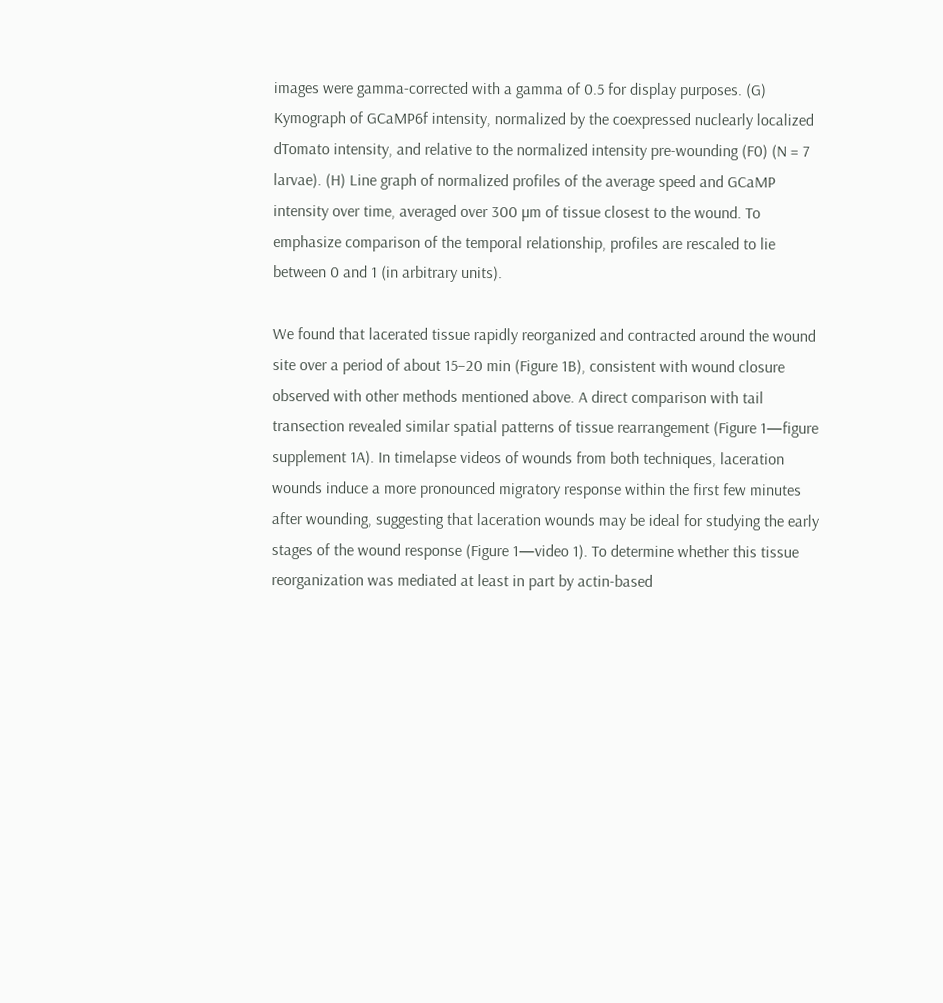images were gamma-corrected with a gamma of 0.5 for display purposes. (G) Kymograph of GCaMP6f intensity, normalized by the coexpressed nuclearly localized dTomato intensity, and relative to the normalized intensity pre-wounding (F0) (N = 7 larvae). (H) Line graph of normalized profiles of the average speed and GCaMP intensity over time, averaged over 300 µm of tissue closest to the wound. To emphasize comparison of the temporal relationship, profiles are rescaled to lie between 0 and 1 (in arbitrary units).

We found that lacerated tissue rapidly reorganized and contracted around the wound site over a period of about 15–20 min (Figure 1B), consistent with wound closure observed with other methods mentioned above. A direct comparison with tail transection revealed similar spatial patterns of tissue rearrangement (Figure 1—figure supplement 1A). In timelapse videos of wounds from both techniques, laceration wounds induce a more pronounced migratory response within the first few minutes after wounding, suggesting that laceration wounds may be ideal for studying the early stages of the wound response (Figure 1—video 1). To determine whether this tissue reorganization was mediated at least in part by actin-based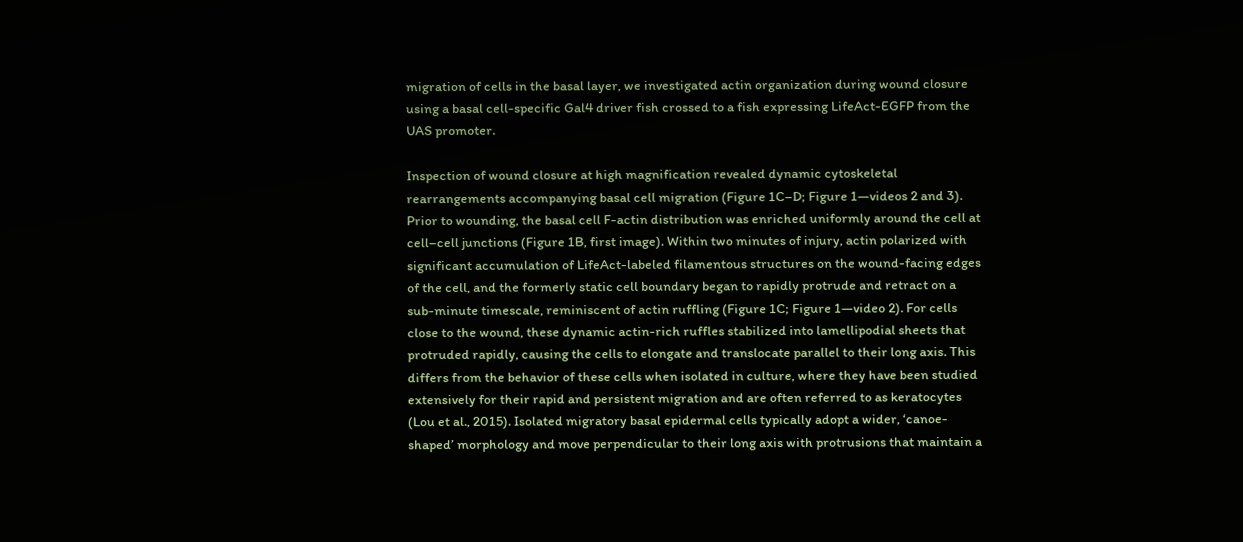migration of cells in the basal layer, we investigated actin organization during wound closure using a basal cell-specific Gal4 driver fish crossed to a fish expressing LifeAct-EGFP from the UAS promoter.

Inspection of wound closure at high magnification revealed dynamic cytoskeletal rearrangements accompanying basal cell migration (Figure 1C–D; Figure 1—videos 2 and 3). Prior to wounding, the basal cell F-actin distribution was enriched uniformly around the cell at cell–cell junctions (Figure 1B, first image). Within two minutes of injury, actin polarized with significant accumulation of LifeAct-labeled filamentous structures on the wound-facing edges of the cell, and the formerly static cell boundary began to rapidly protrude and retract on a sub-minute timescale, reminiscent of actin ruffling (Figure 1C; Figure 1—video 2). For cells close to the wound, these dynamic actin-rich ruffles stabilized into lamellipodial sheets that protruded rapidly, causing the cells to elongate and translocate parallel to their long axis. This differs from the behavior of these cells when isolated in culture, where they have been studied extensively for their rapid and persistent migration and are often referred to as keratocytes (Lou et al., 2015). Isolated migratory basal epidermal cells typically adopt a wider, ‘canoe-shaped’ morphology and move perpendicular to their long axis with protrusions that maintain a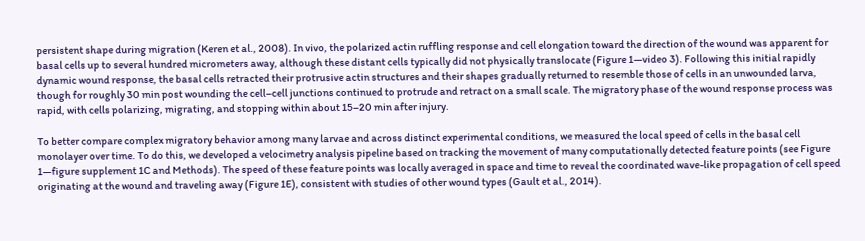persistent shape during migration (Keren et al., 2008). In vivo, the polarized actin ruffling response and cell elongation toward the direction of the wound was apparent for basal cells up to several hundred micrometers away, although these distant cells typically did not physically translocate (Figure 1—video 3). Following this initial rapidly dynamic wound response, the basal cells retracted their protrusive actin structures and their shapes gradually returned to resemble those of cells in an unwounded larva, though for roughly 30 min post wounding the cell–cell junctions continued to protrude and retract on a small scale. The migratory phase of the wound response process was rapid, with cells polarizing, migrating, and stopping within about 15–20 min after injury.

To better compare complex migratory behavior among many larvae and across distinct experimental conditions, we measured the local speed of cells in the basal cell monolayer over time. To do this, we developed a velocimetry analysis pipeline based on tracking the movement of many computationally detected feature points (see Figure 1—figure supplement 1C and Methods). The speed of these feature points was locally averaged in space and time to reveal the coordinated wave-like propagation of cell speed originating at the wound and traveling away (Figure 1E), consistent with studies of other wound types (Gault et al., 2014).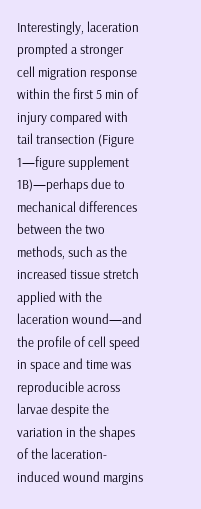Interestingly, laceration prompted a stronger cell migration response within the first 5 min of injury compared with tail transection (Figure 1—figure supplement 1B)—perhaps due to mechanical differences between the two methods, such as the increased tissue stretch applied with the laceration wound—and the profile of cell speed in space and time was reproducible across larvae despite the variation in the shapes of the laceration-induced wound margins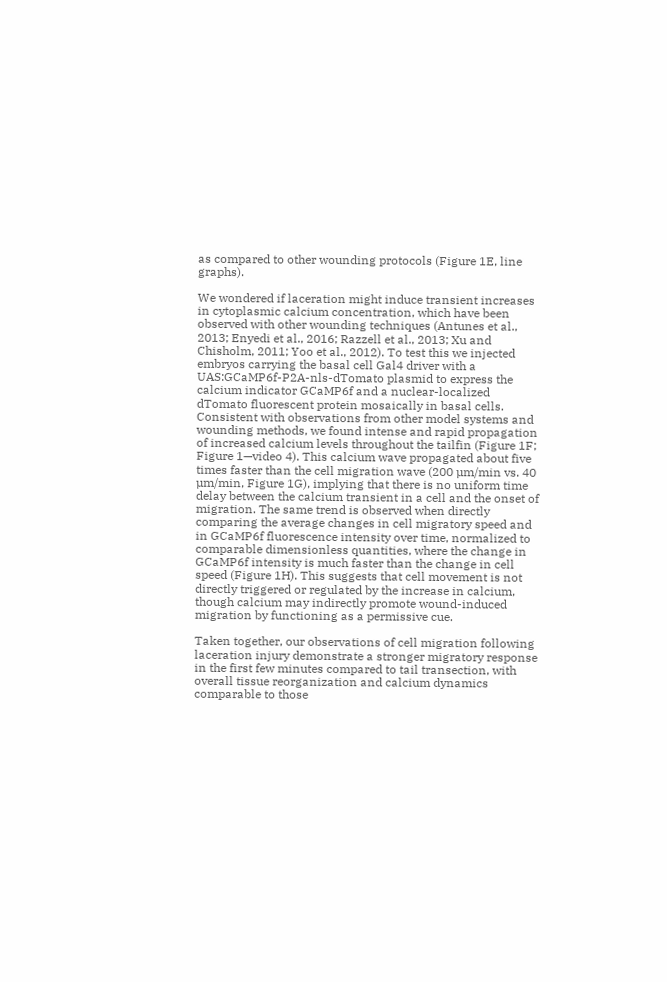as compared to other wounding protocols (Figure 1E, line graphs).

We wondered if laceration might induce transient increases in cytoplasmic calcium concentration, which have been observed with other wounding techniques (Antunes et al., 2013; Enyedi et al., 2016; Razzell et al., 2013; Xu and Chisholm, 2011; Yoo et al., 2012). To test this we injected embryos carrying the basal cell Gal4 driver with a UAS:GCaMP6f-P2A-nls-dTomato plasmid to express the calcium indicator GCaMP6f and a nuclear-localized dTomato fluorescent protein mosaically in basal cells. Consistent with observations from other model systems and wounding methods, we found intense and rapid propagation of increased calcium levels throughout the tailfin (Figure 1F; Figure 1—video 4). This calcium wave propagated about five times faster than the cell migration wave (200 µm/min vs. 40 µm/min, Figure 1G), implying that there is no uniform time delay between the calcium transient in a cell and the onset of migration. The same trend is observed when directly comparing the average changes in cell migratory speed and in GCaMP6f fluorescence intensity over time, normalized to comparable dimensionless quantities, where the change in GCaMP6f intensity is much faster than the change in cell speed (Figure 1H). This suggests that cell movement is not directly triggered or regulated by the increase in calcium, though calcium may indirectly promote wound-induced migration by functioning as a permissive cue.

Taken together, our observations of cell migration following laceration injury demonstrate a stronger migratory response in the first few minutes compared to tail transection, with overall tissue reorganization and calcium dynamics comparable to those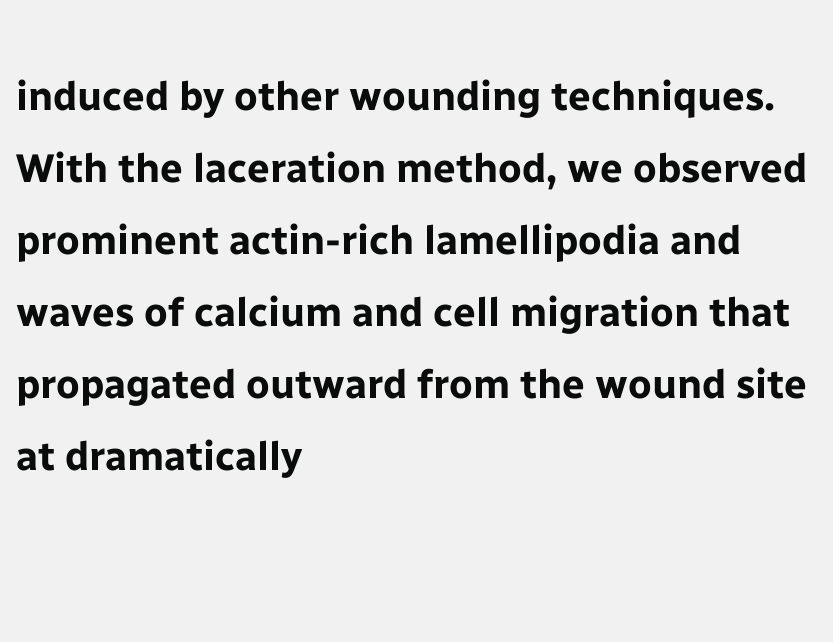induced by other wounding techniques. With the laceration method, we observed prominent actin-rich lamellipodia and waves of calcium and cell migration that propagated outward from the wound site at dramatically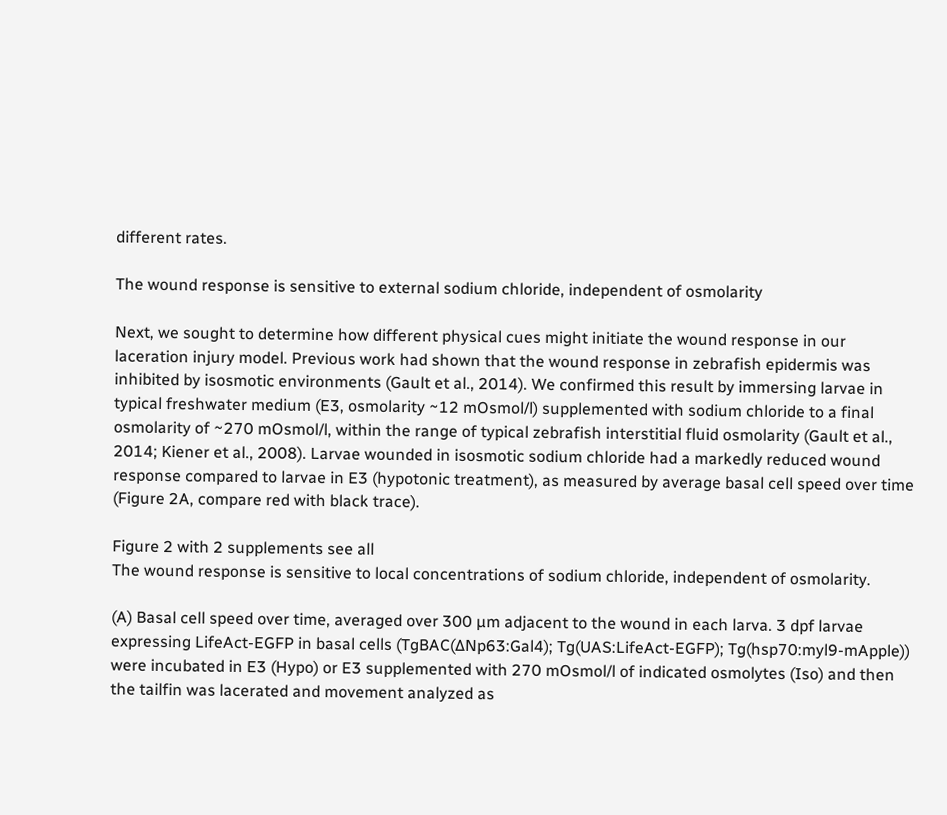different rates.

The wound response is sensitive to external sodium chloride, independent of osmolarity

Next, we sought to determine how different physical cues might initiate the wound response in our laceration injury model. Previous work had shown that the wound response in zebrafish epidermis was inhibited by isosmotic environments (Gault et al., 2014). We confirmed this result by immersing larvae in typical freshwater medium (E3, osmolarity ~12 mOsmol/l) supplemented with sodium chloride to a final osmolarity of ~270 mOsmol/l, within the range of typical zebrafish interstitial fluid osmolarity (Gault et al., 2014; Kiener et al., 2008). Larvae wounded in isosmotic sodium chloride had a markedly reduced wound response compared to larvae in E3 (hypotonic treatment), as measured by average basal cell speed over time (Figure 2A, compare red with black trace).

Figure 2 with 2 supplements see all
The wound response is sensitive to local concentrations of sodium chloride, independent of osmolarity.

(A) Basal cell speed over time, averaged over 300 µm adjacent to the wound in each larva. 3 dpf larvae expressing LifeAct-EGFP in basal cells (TgBAC(∆Np63:Gal4); Tg(UAS:LifeAct-EGFP); Tg(hsp70:myl9-mApple)) were incubated in E3 (Hypo) or E3 supplemented with 270 mOsmol/l of indicated osmolytes (Iso) and then the tailfin was lacerated and movement analyzed as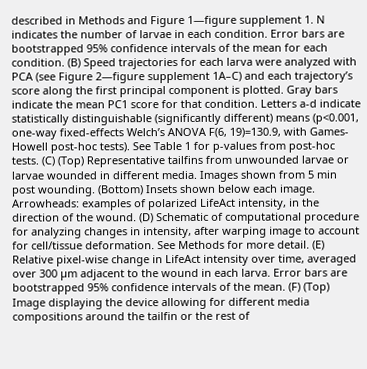described in Methods and Figure 1—figure supplement 1. N indicates the number of larvae in each condition. Error bars are bootstrapped 95% confidence intervals of the mean for each condition. (B) Speed trajectories for each larva were analyzed with PCA (see Figure 2—figure supplement 1A–C) and each trajectory’s score along the first principal component is plotted. Gray bars indicate the mean PC1 score for that condition. Letters a-d indicate statistically distinguishable (significantly different) means (p<0.001, one-way fixed-effects Welch’s ANOVA F(6, 19)=130.9, with Games-Howell post-hoc tests). See Table 1 for p-values from post-hoc tests. (C) (Top) Representative tailfins from unwounded larvae or larvae wounded in different media. Images shown from 5 min post wounding. (Bottom) Insets shown below each image. Arrowheads: examples of polarized LifeAct intensity, in the direction of the wound. (D) Schematic of computational procedure for analyzing changes in intensity, after warping image to account for cell/tissue deformation. See Methods for more detail. (E) Relative pixel-wise change in LifeAct intensity over time, averaged over 300 µm adjacent to the wound in each larva. Error bars are bootstrapped 95% confidence intervals of the mean. (F) (Top) Image displaying the device allowing for different media compositions around the tailfin or the rest of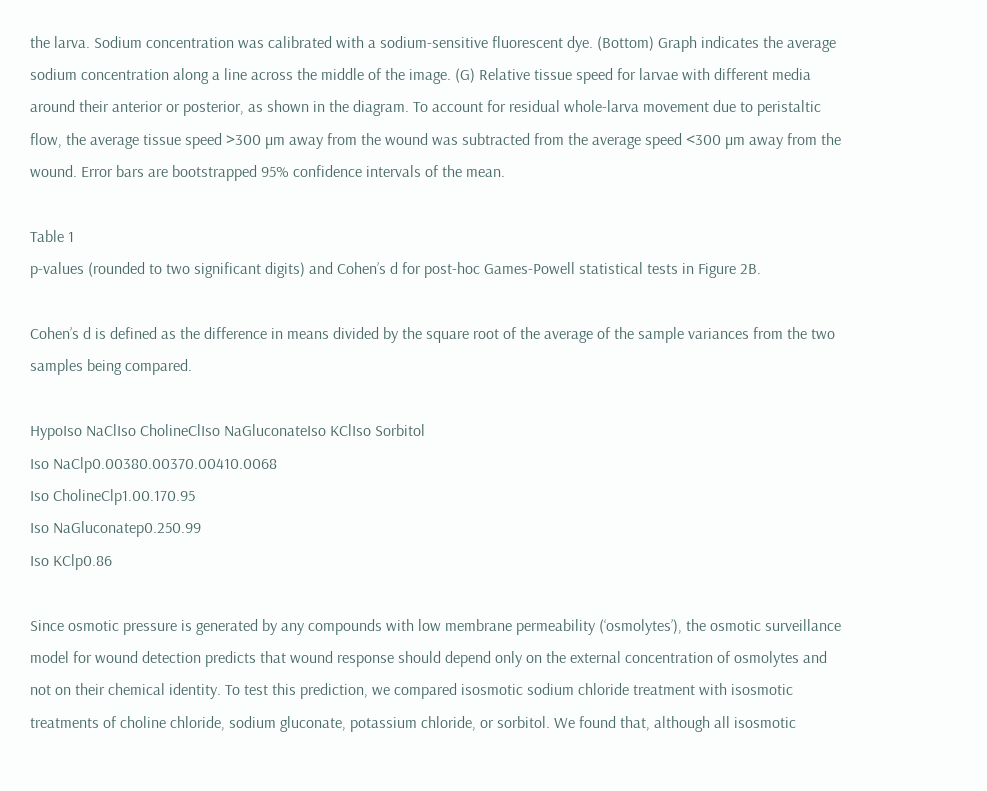the larva. Sodium concentration was calibrated with a sodium-sensitive fluorescent dye. (Bottom) Graph indicates the average sodium concentration along a line across the middle of the image. (G) Relative tissue speed for larvae with different media around their anterior or posterior, as shown in the diagram. To account for residual whole-larva movement due to peristaltic flow, the average tissue speed >300 µm away from the wound was subtracted from the average speed <300 µm away from the wound. Error bars are bootstrapped 95% confidence intervals of the mean.

Table 1
p-values (rounded to two significant digits) and Cohen’s d for post-hoc Games-Powell statistical tests in Figure 2B.

Cohen’s d is defined as the difference in means divided by the square root of the average of the sample variances from the two samples being compared.

HypoIso NaClIso CholineClIso NaGluconateIso KClIso Sorbitol
Iso NaClp0.00380.00370.00410.0068
Iso CholineClp1.00.170.95
Iso NaGluconatep0.250.99
Iso KClp0.86

Since osmotic pressure is generated by any compounds with low membrane permeability (‘osmolytes’), the osmotic surveillance model for wound detection predicts that wound response should depend only on the external concentration of osmolytes and not on their chemical identity. To test this prediction, we compared isosmotic sodium chloride treatment with isosmotic treatments of choline chloride, sodium gluconate, potassium chloride, or sorbitol. We found that, although all isosmotic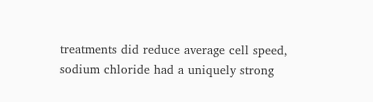treatments did reduce average cell speed, sodium chloride had a uniquely strong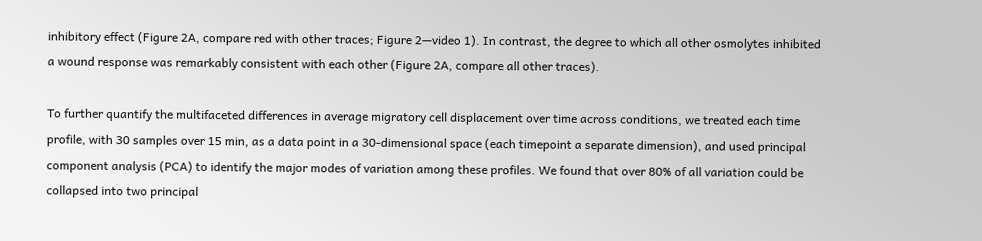inhibitory effect (Figure 2A, compare red with other traces; Figure 2—video 1). In contrast, the degree to which all other osmolytes inhibited a wound response was remarkably consistent with each other (Figure 2A, compare all other traces).

To further quantify the multifaceted differences in average migratory cell displacement over time across conditions, we treated each time profile, with 30 samples over 15 min, as a data point in a 30-dimensional space (each timepoint a separate dimension), and used principal component analysis (PCA) to identify the major modes of variation among these profiles. We found that over 80% of all variation could be collapsed into two principal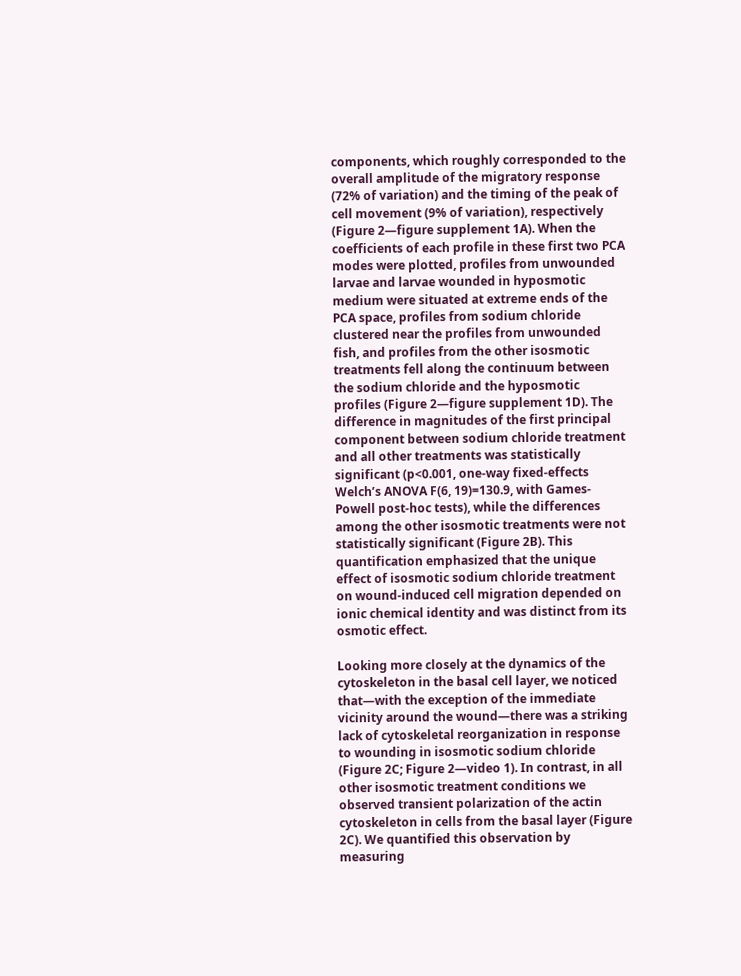components, which roughly corresponded to the overall amplitude of the migratory response (72% of variation) and the timing of the peak of cell movement (9% of variation), respectively (Figure 2—figure supplement 1A). When the coefficients of each profile in these first two PCA modes were plotted, profiles from unwounded larvae and larvae wounded in hyposmotic medium were situated at extreme ends of the PCA space, profiles from sodium chloride clustered near the profiles from unwounded fish, and profiles from the other isosmotic treatments fell along the continuum between the sodium chloride and the hyposmotic profiles (Figure 2—figure supplement 1D). The difference in magnitudes of the first principal component between sodium chloride treatment and all other treatments was statistically significant (p<0.001, one-way fixed-effects Welch’s ANOVA F(6, 19)=130.9, with Games-Powell post-hoc tests), while the differences among the other isosmotic treatments were not statistically significant (Figure 2B). This quantification emphasized that the unique effect of isosmotic sodium chloride treatment on wound-induced cell migration depended on ionic chemical identity and was distinct from its osmotic effect.

Looking more closely at the dynamics of the cytoskeleton in the basal cell layer, we noticed that—with the exception of the immediate vicinity around the wound—there was a striking lack of cytoskeletal reorganization in response to wounding in isosmotic sodium chloride (Figure 2C; Figure 2—video 1). In contrast, in all other isosmotic treatment conditions we observed transient polarization of the actin cytoskeleton in cells from the basal layer (Figure 2C). We quantified this observation by measuring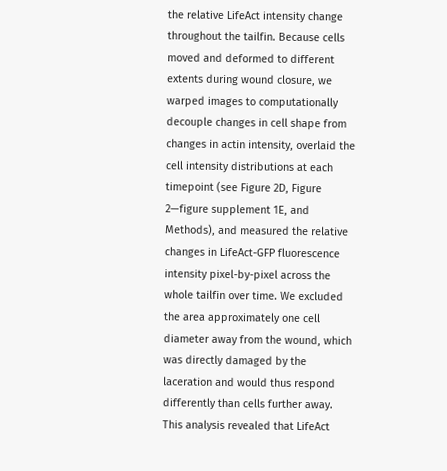the relative LifeAct intensity change throughout the tailfin. Because cells moved and deformed to different extents during wound closure, we warped images to computationally decouple changes in cell shape from changes in actin intensity, overlaid the cell intensity distributions at each timepoint (see Figure 2D, Figure 2—figure supplement 1E, and Methods), and measured the relative changes in LifeAct-GFP fluorescence intensity pixel-by-pixel across the whole tailfin over time. We excluded the area approximately one cell diameter away from the wound, which was directly damaged by the laceration and would thus respond differently than cells further away. This analysis revealed that LifeAct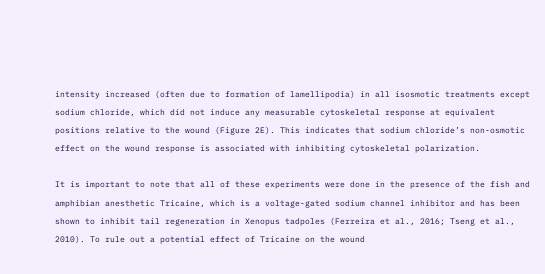intensity increased (often due to formation of lamellipodia) in all isosmotic treatments except sodium chloride, which did not induce any measurable cytoskeletal response at equivalent positions relative to the wound (Figure 2E). This indicates that sodium chloride’s non-osmotic effect on the wound response is associated with inhibiting cytoskeletal polarization.

It is important to note that all of these experiments were done in the presence of the fish and amphibian anesthetic Tricaine, which is a voltage-gated sodium channel inhibitor and has been shown to inhibit tail regeneration in Xenopus tadpoles (Ferreira et al., 2016; Tseng et al., 2010). To rule out a potential effect of Tricaine on the wound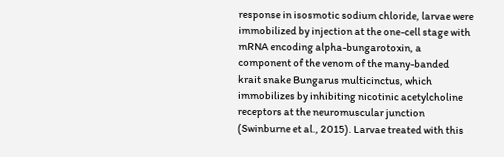response in isosmotic sodium chloride, larvae were immobilized by injection at the one-cell stage with mRNA encoding alpha-bungarotoxin, a component of the venom of the many-banded krait snake Bungarus multicinctus, which immobilizes by inhibiting nicotinic acetylcholine receptors at the neuromuscular junction (Swinburne et al., 2015). Larvae treated with this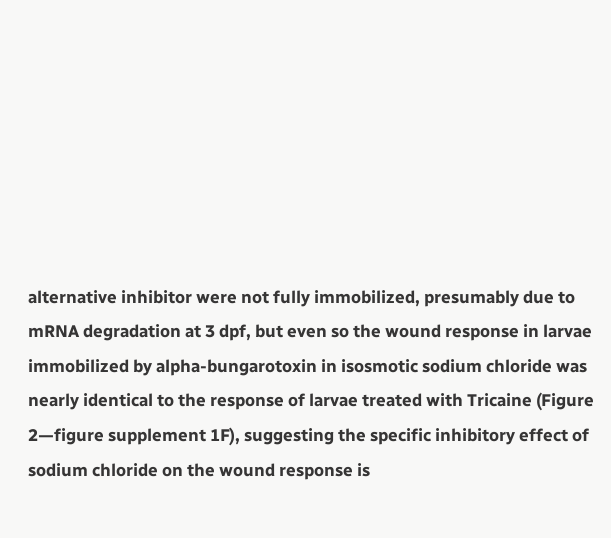alternative inhibitor were not fully immobilized, presumably due to mRNA degradation at 3 dpf, but even so the wound response in larvae immobilized by alpha-bungarotoxin in isosmotic sodium chloride was nearly identical to the response of larvae treated with Tricaine (Figure 2—figure supplement 1F), suggesting the specific inhibitory effect of sodium chloride on the wound response is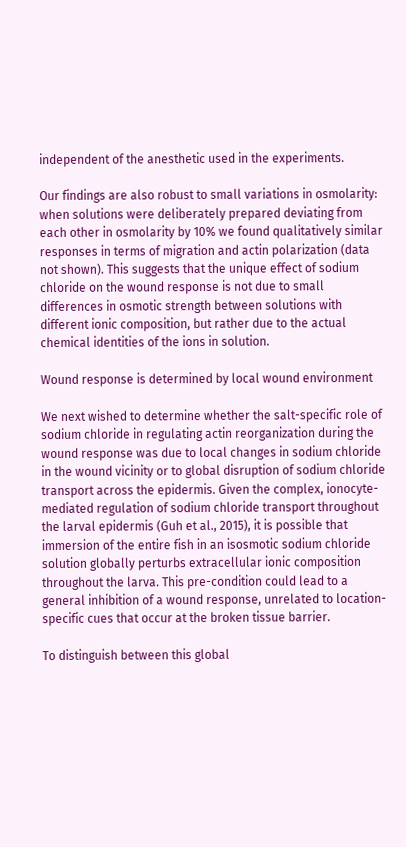independent of the anesthetic used in the experiments.

Our findings are also robust to small variations in osmolarity: when solutions were deliberately prepared deviating from each other in osmolarity by 10% we found qualitatively similar responses in terms of migration and actin polarization (data not shown). This suggests that the unique effect of sodium chloride on the wound response is not due to small differences in osmotic strength between solutions with different ionic composition, but rather due to the actual chemical identities of the ions in solution.

Wound response is determined by local wound environment

We next wished to determine whether the salt-specific role of sodium chloride in regulating actin reorganization during the wound response was due to local changes in sodium chloride in the wound vicinity or to global disruption of sodium chloride transport across the epidermis. Given the complex, ionocyte-mediated regulation of sodium chloride transport throughout the larval epidermis (Guh et al., 2015), it is possible that immersion of the entire fish in an isosmotic sodium chloride solution globally perturbs extracellular ionic composition throughout the larva. This pre-condition could lead to a general inhibition of a wound response, unrelated to location-specific cues that occur at the broken tissue barrier.

To distinguish between this global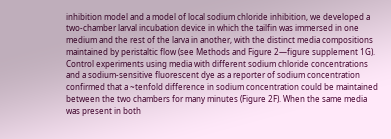inhibition model and a model of local sodium chloride inhibition, we developed a two-chamber larval incubation device in which the tailfin was immersed in one medium and the rest of the larva in another, with the distinct media compositions maintained by peristaltic flow (see Methods and Figure 2—figure supplement 1G). Control experiments using media with different sodium chloride concentrations and a sodium-sensitive fluorescent dye as a reporter of sodium concentration confirmed that a ~tenfold difference in sodium concentration could be maintained between the two chambers for many minutes (Figure 2F). When the same media was present in both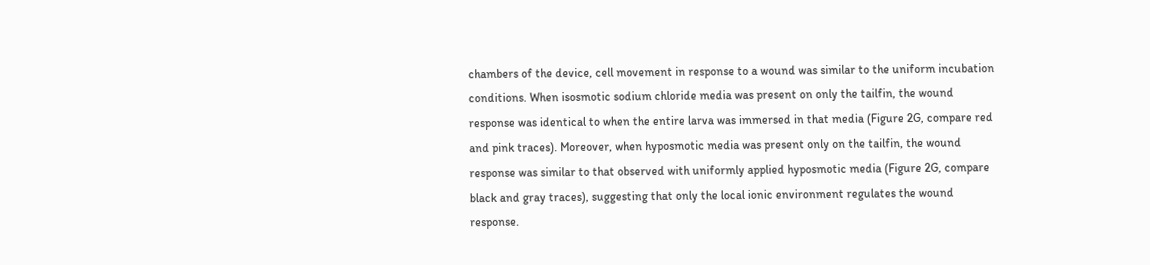chambers of the device, cell movement in response to a wound was similar to the uniform incubation conditions. When isosmotic sodium chloride media was present on only the tailfin, the wound response was identical to when the entire larva was immersed in that media (Figure 2G, compare red and pink traces). Moreover, when hyposmotic media was present only on the tailfin, the wound response was similar to that observed with uniformly applied hyposmotic media (Figure 2G, compare black and gray traces), suggesting that only the local ionic environment regulates the wound response.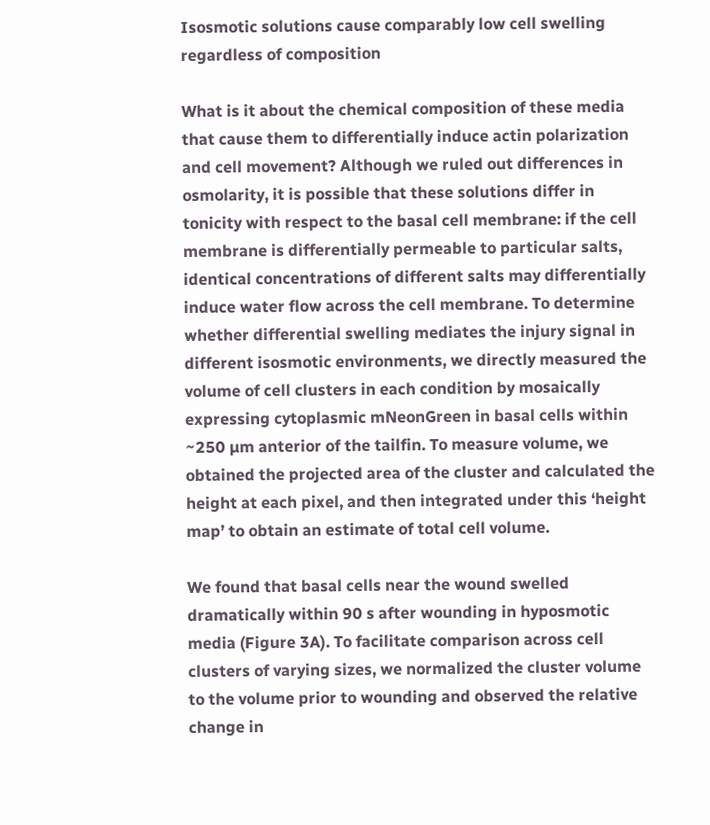Isosmotic solutions cause comparably low cell swelling regardless of composition

What is it about the chemical composition of these media that cause them to differentially induce actin polarization and cell movement? Although we ruled out differences in osmolarity, it is possible that these solutions differ in tonicity with respect to the basal cell membrane: if the cell membrane is differentially permeable to particular salts, identical concentrations of different salts may differentially induce water flow across the cell membrane. To determine whether differential swelling mediates the injury signal in different isosmotic environments, we directly measured the volume of cell clusters in each condition by mosaically expressing cytoplasmic mNeonGreen in basal cells within ~250 µm anterior of the tailfin. To measure volume, we obtained the projected area of the cluster and calculated the height at each pixel, and then integrated under this ‘height map’ to obtain an estimate of total cell volume.

We found that basal cells near the wound swelled dramatically within 90 s after wounding in hyposmotic media (Figure 3A). To facilitate comparison across cell clusters of varying sizes, we normalized the cluster volume to the volume prior to wounding and observed the relative change in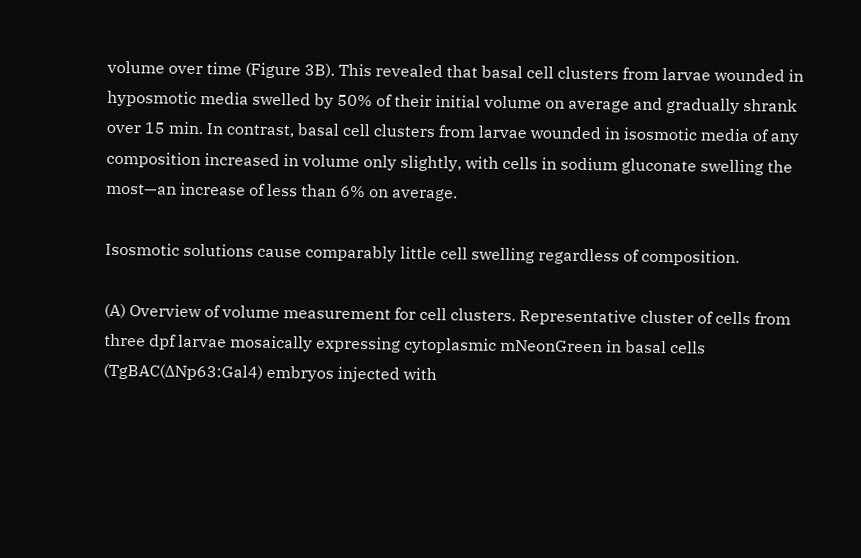volume over time (Figure 3B). This revealed that basal cell clusters from larvae wounded in hyposmotic media swelled by 50% of their initial volume on average and gradually shrank over 15 min. In contrast, basal cell clusters from larvae wounded in isosmotic media of any composition increased in volume only slightly, with cells in sodium gluconate swelling the most—an increase of less than 6% on average.

Isosmotic solutions cause comparably little cell swelling regardless of composition.

(A) Overview of volume measurement for cell clusters. Representative cluster of cells from three dpf larvae mosaically expressing cytoplasmic mNeonGreen in basal cells (TgBAC(∆Np63:Gal4) embryos injected with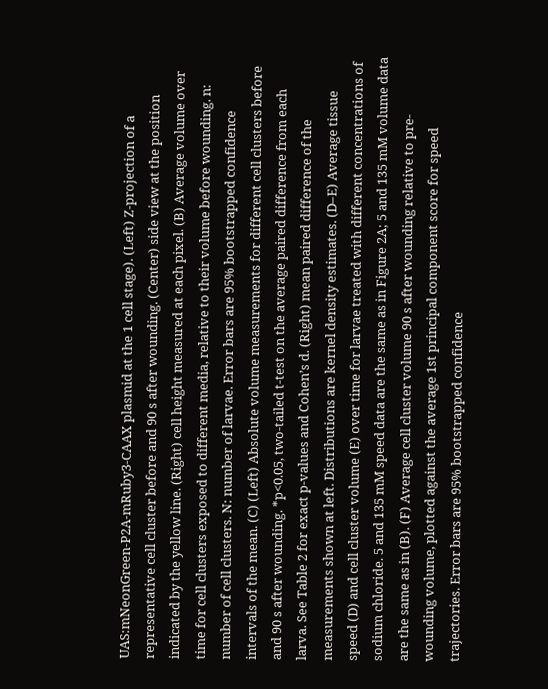UAS:mNeonGreen-P2A-mRuby3-CAAX plasmid at the 1 cell stage). (Left) Z-projection of a representative cell cluster before and 90 s after wounding. (Center) side view at the position indicated by the yellow line. (Right) cell height measured at each pixel. (B) Average volume over time for cell clusters exposed to different media, relative to their volume before wounding. n: number of cell clusters. N: number of larvae. Error bars are 95% bootstrapped confidence intervals of the mean. (C) (Left) Absolute volume measurements for different cell clusters before and 90 s after wounding. *p<0.05, two-tailed t-test on the average paired difference from each larva. See Table 2 for exact p-values and Cohen’s d. (Right) mean paired difference of the measurements shown at left. Distributions are kernel density estimates. (D–E) Average tissue speed (D) and cell cluster volume (E) over time for larvae treated with different concentrations of sodium chloride. 5 and 135 mM speed data are the same as in Figure 2A; 5 and 135 mM volume data are the same as in (B). (F) Average cell cluster volume 90 s after wounding relative to pre-wounding volume, plotted against the average 1st principal component score for speed trajectories. Error bars are 95% bootstrapped confidence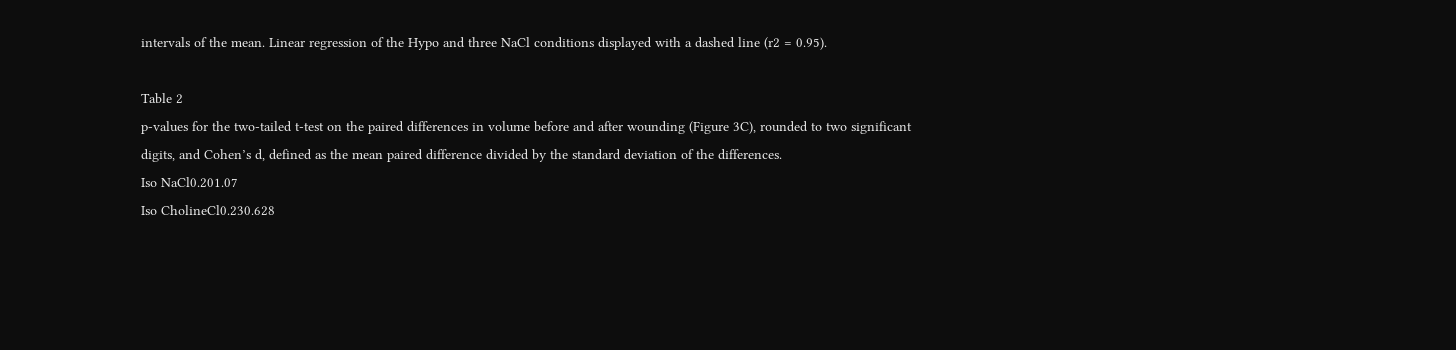intervals of the mean. Linear regression of the Hypo and three NaCl conditions displayed with a dashed line (r2 = 0.95).

Table 2
p-values for the two-tailed t-test on the paired differences in volume before and after wounding (Figure 3C), rounded to two significant digits, and Cohen’s d, defined as the mean paired difference divided by the standard deviation of the differences.
Iso NaCl0.201.07
Iso CholineCl0.230.628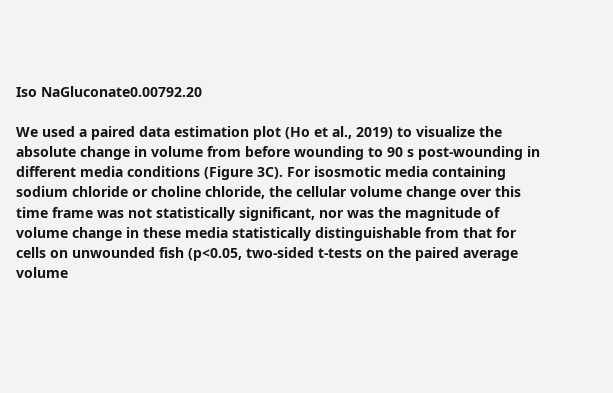Iso NaGluconate0.00792.20

We used a paired data estimation plot (Ho et al., 2019) to visualize the absolute change in volume from before wounding to 90 s post-wounding in different media conditions (Figure 3C). For isosmotic media containing sodium chloride or choline chloride, the cellular volume change over this time frame was not statistically significant, nor was the magnitude of volume change in these media statistically distinguishable from that for cells on unwounded fish (p<0.05, two-sided t-tests on the paired average volume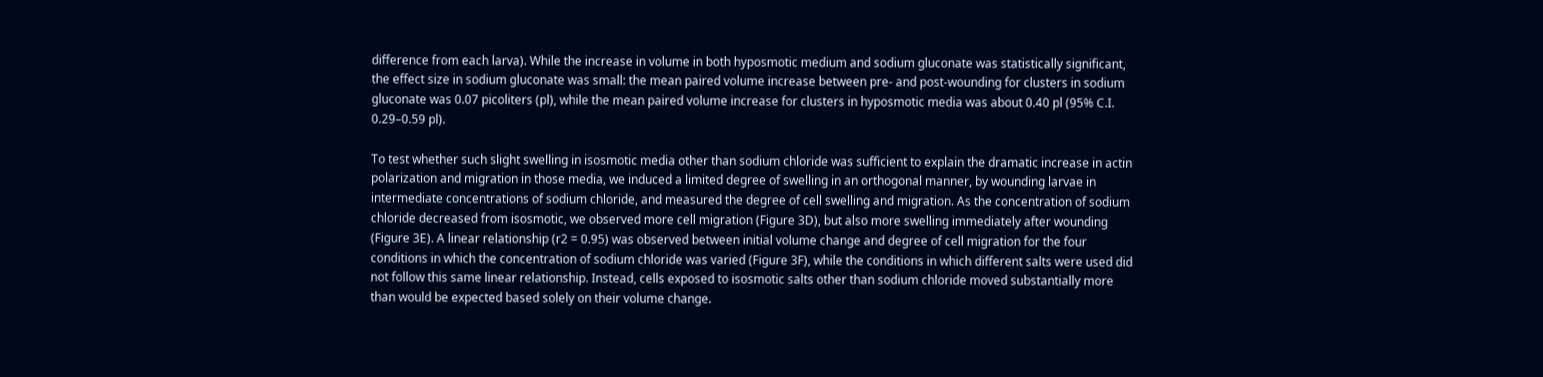difference from each larva). While the increase in volume in both hyposmotic medium and sodium gluconate was statistically significant, the effect size in sodium gluconate was small: the mean paired volume increase between pre- and post-wounding for clusters in sodium gluconate was 0.07 picoliters (pl), while the mean paired volume increase for clusters in hyposmotic media was about 0.40 pl (95% C.I. 0.29–0.59 pl).

To test whether such slight swelling in isosmotic media other than sodium chloride was sufficient to explain the dramatic increase in actin polarization and migration in those media, we induced a limited degree of swelling in an orthogonal manner, by wounding larvae in intermediate concentrations of sodium chloride, and measured the degree of cell swelling and migration. As the concentration of sodium chloride decreased from isosmotic, we observed more cell migration (Figure 3D), but also more swelling immediately after wounding (Figure 3E). A linear relationship (r2 = 0.95) was observed between initial volume change and degree of cell migration for the four conditions in which the concentration of sodium chloride was varied (Figure 3F), while the conditions in which different salts were used did not follow this same linear relationship. Instead, cells exposed to isosmotic salts other than sodium chloride moved substantially more than would be expected based solely on their volume change.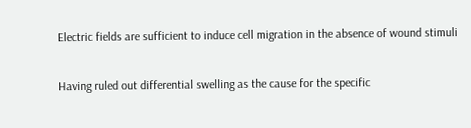Electric fields are sufficient to induce cell migration in the absence of wound stimuli

Having ruled out differential swelling as the cause for the specific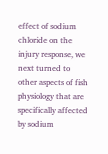effect of sodium chloride on the injury response, we next turned to other aspects of fish physiology that are specifically affected by sodium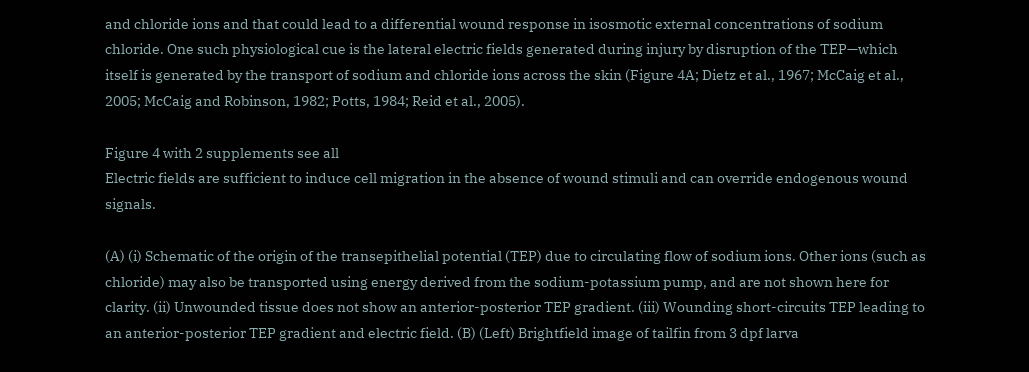and chloride ions and that could lead to a differential wound response in isosmotic external concentrations of sodium chloride. One such physiological cue is the lateral electric fields generated during injury by disruption of the TEP—which itself is generated by the transport of sodium and chloride ions across the skin (Figure 4A; Dietz et al., 1967; McCaig et al., 2005; McCaig and Robinson, 1982; Potts, 1984; Reid et al., 2005).

Figure 4 with 2 supplements see all
Electric fields are sufficient to induce cell migration in the absence of wound stimuli and can override endogenous wound signals.

(A) (i) Schematic of the origin of the transepithelial potential (TEP) due to circulating flow of sodium ions. Other ions (such as chloride) may also be transported using energy derived from the sodium-potassium pump, and are not shown here for clarity. (ii) Unwounded tissue does not show an anterior-posterior TEP gradient. (iii) Wounding short-circuits TEP leading to an anterior-posterior TEP gradient and electric field. (B) (Left) Brightfield image of tailfin from 3 dpf larva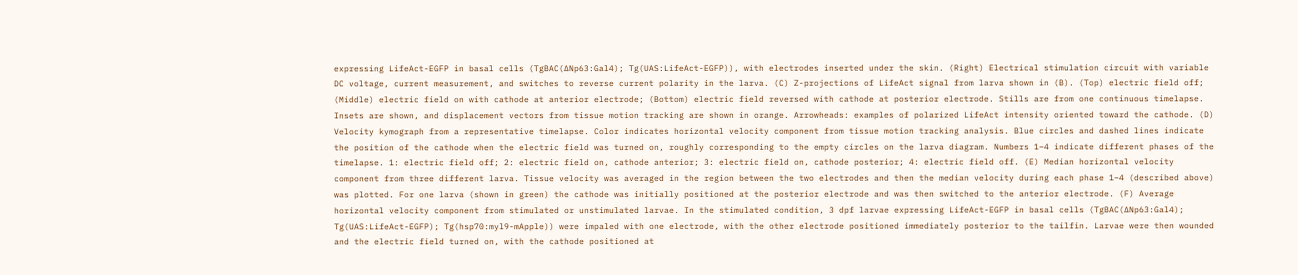expressing LifeAct-EGFP in basal cells (TgBAC(∆Np63:Gal4); Tg(UAS:LifeAct-EGFP)), with electrodes inserted under the skin. (Right) Electrical stimulation circuit with variable DC voltage, current measurement, and switches to reverse current polarity in the larva. (C) Z-projections of LifeAct signal from larva shown in (B). (Top) electric field off; (Middle) electric field on with cathode at anterior electrode; (Bottom) electric field reversed with cathode at posterior electrode. Stills are from one continuous timelapse. Insets are shown, and displacement vectors from tissue motion tracking are shown in orange. Arrowheads: examples of polarized LifeAct intensity oriented toward the cathode. (D) Velocity kymograph from a representative timelapse. Color indicates horizontal velocity component from tissue motion tracking analysis. Blue circles and dashed lines indicate the position of the cathode when the electric field was turned on, roughly corresponding to the empty circles on the larva diagram. Numbers 1–4 indicate different phases of the timelapse. 1: electric field off; 2: electric field on, cathode anterior; 3: electric field on, cathode posterior; 4: electric field off. (E) Median horizontal velocity component from three different larva. Tissue velocity was averaged in the region between the two electrodes and then the median velocity during each phase 1–4 (described above) was plotted. For one larva (shown in green) the cathode was initially positioned at the posterior electrode and was then switched to the anterior electrode. (F) Average horizontal velocity component from stimulated or unstimulated larvae. In the stimulated condition, 3 dpf larvae expressing LifeAct-EGFP in basal cells (TgBAC(∆Np63:Gal4); Tg(UAS:LifeAct-EGFP); Tg(hsp70:myl9-mApple)) were impaled with one electrode, with the other electrode positioned immediately posterior to the tailfin. Larvae were then wounded and the electric field turned on, with the cathode positioned at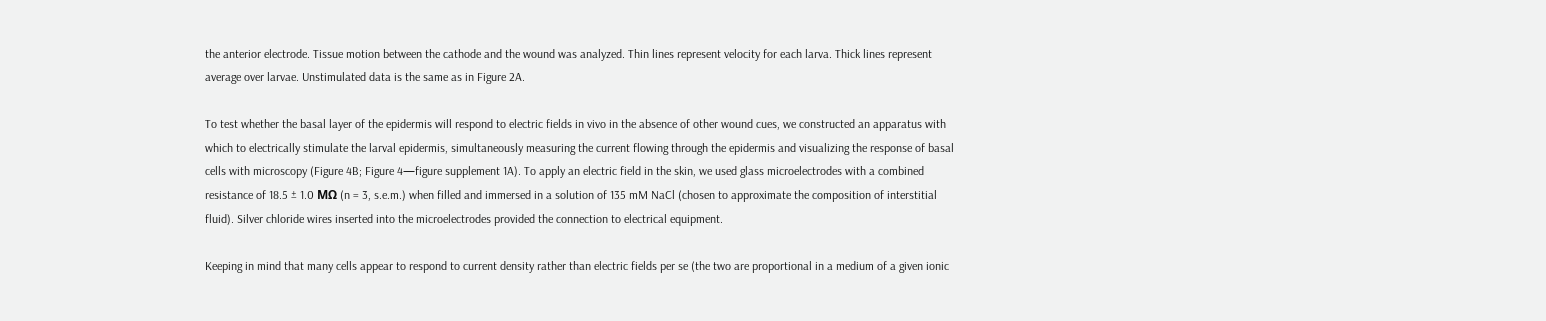the anterior electrode. Tissue motion between the cathode and the wound was analyzed. Thin lines represent velocity for each larva. Thick lines represent average over larvae. Unstimulated data is the same as in Figure 2A.

To test whether the basal layer of the epidermis will respond to electric fields in vivo in the absence of other wound cues, we constructed an apparatus with which to electrically stimulate the larval epidermis, simultaneously measuring the current flowing through the epidermis and visualizing the response of basal cells with microscopy (Figure 4B; Figure 4—figure supplement 1A). To apply an electric field in the skin, we used glass microelectrodes with a combined resistance of 18.5 ± 1.0 MΩ (n = 3, s.e.m.) when filled and immersed in a solution of 135 mM NaCl (chosen to approximate the composition of interstitial fluid). Silver chloride wires inserted into the microelectrodes provided the connection to electrical equipment.

Keeping in mind that many cells appear to respond to current density rather than electric fields per se (the two are proportional in a medium of a given ionic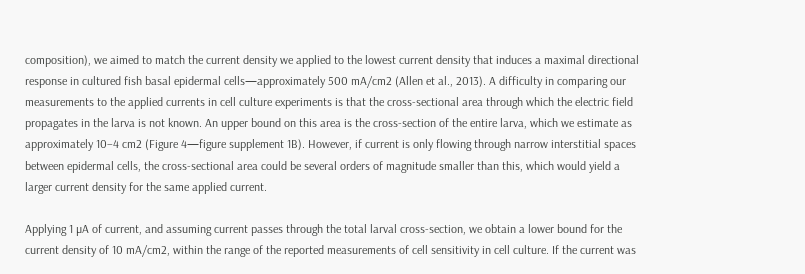composition), we aimed to match the current density we applied to the lowest current density that induces a maximal directional response in cultured fish basal epidermal cells—approximately 500 mA/cm2 (Allen et al., 2013). A difficulty in comparing our measurements to the applied currents in cell culture experiments is that the cross-sectional area through which the electric field propagates in the larva is not known. An upper bound on this area is the cross-section of the entire larva, which we estimate as approximately 10−4 cm2 (Figure 4—figure supplement 1B). However, if current is only flowing through narrow interstitial spaces between epidermal cells, the cross-sectional area could be several orders of magnitude smaller than this, which would yield a larger current density for the same applied current.

Applying 1 µA of current, and assuming current passes through the total larval cross-section, we obtain a lower bound for the current density of 10 mA/cm2, within the range of the reported measurements of cell sensitivity in cell culture. If the current was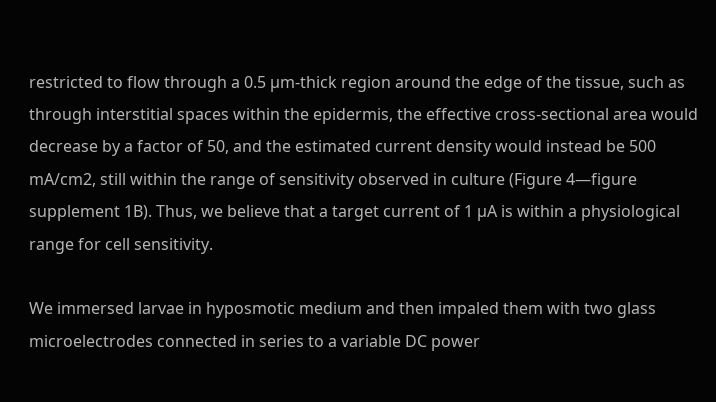restricted to flow through a 0.5 µm-thick region around the edge of the tissue, such as through interstitial spaces within the epidermis, the effective cross-sectional area would decrease by a factor of 50, and the estimated current density would instead be 500 mA/cm2, still within the range of sensitivity observed in culture (Figure 4—figure supplement 1B). Thus, we believe that a target current of 1 µA is within a physiological range for cell sensitivity.

We immersed larvae in hyposmotic medium and then impaled them with two glass microelectrodes connected in series to a variable DC power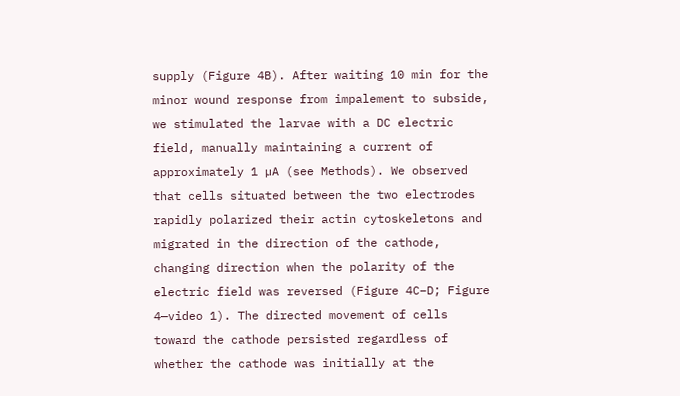supply (Figure 4B). After waiting 10 min for the minor wound response from impalement to subside, we stimulated the larvae with a DC electric field, manually maintaining a current of approximately 1 µA (see Methods). We observed that cells situated between the two electrodes rapidly polarized their actin cytoskeletons and migrated in the direction of the cathode, changing direction when the polarity of the electric field was reversed (Figure 4C–D; Figure 4—video 1). The directed movement of cells toward the cathode persisted regardless of whether the cathode was initially at the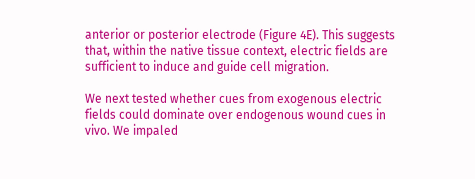anterior or posterior electrode (Figure 4E). This suggests that, within the native tissue context, electric fields are sufficient to induce and guide cell migration.

We next tested whether cues from exogenous electric fields could dominate over endogenous wound cues in vivo. We impaled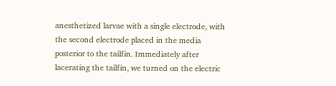anesthetized larvae with a single electrode, with the second electrode placed in the media posterior to the tailfin. Immediately after lacerating the tailfin, we turned on the electric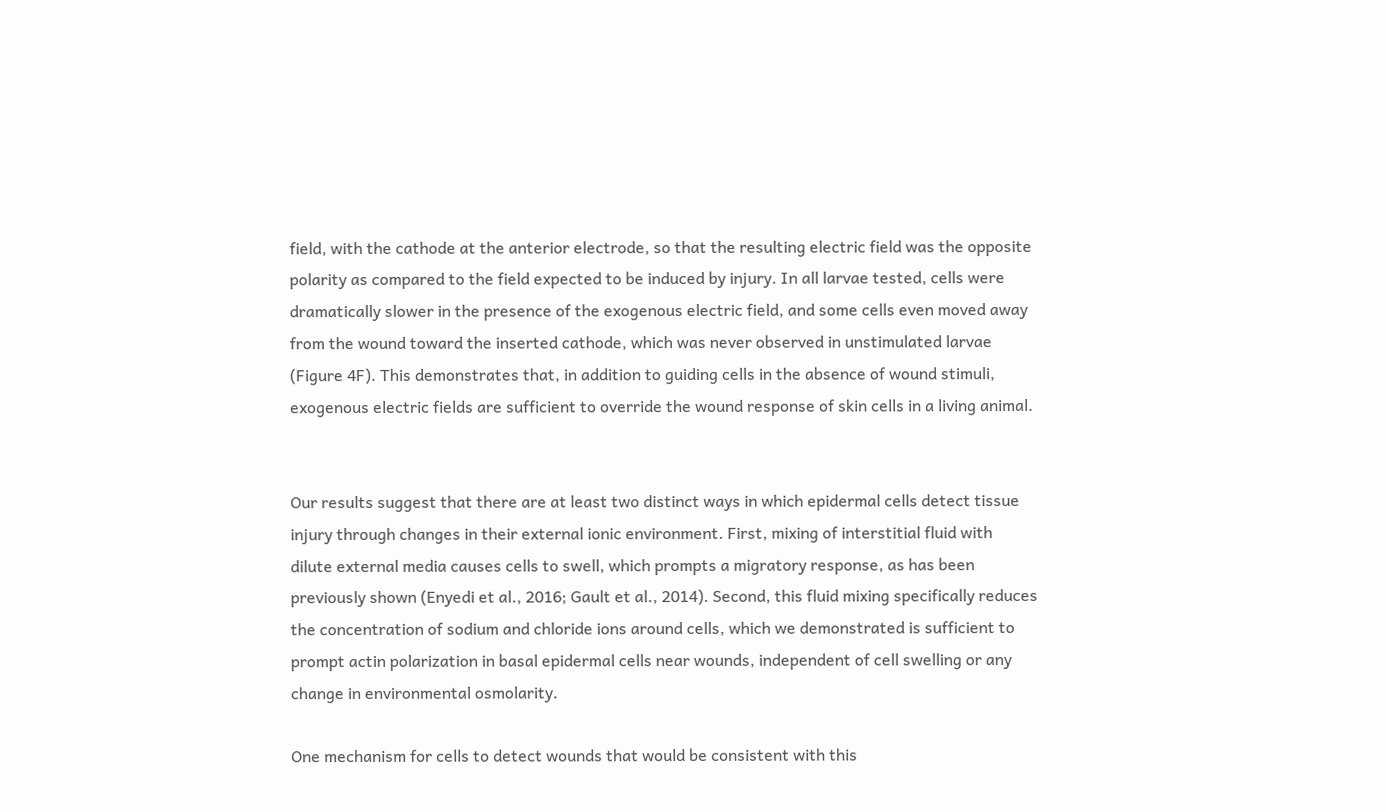field, with the cathode at the anterior electrode, so that the resulting electric field was the opposite polarity as compared to the field expected to be induced by injury. In all larvae tested, cells were dramatically slower in the presence of the exogenous electric field, and some cells even moved away from the wound toward the inserted cathode, which was never observed in unstimulated larvae (Figure 4F). This demonstrates that, in addition to guiding cells in the absence of wound stimuli, exogenous electric fields are sufficient to override the wound response of skin cells in a living animal.


Our results suggest that there are at least two distinct ways in which epidermal cells detect tissue injury through changes in their external ionic environment. First, mixing of interstitial fluid with dilute external media causes cells to swell, which prompts a migratory response, as has been previously shown (Enyedi et al., 2016; Gault et al., 2014). Second, this fluid mixing specifically reduces the concentration of sodium and chloride ions around cells, which we demonstrated is sufficient to prompt actin polarization in basal epidermal cells near wounds, independent of cell swelling or any change in environmental osmolarity.

One mechanism for cells to detect wounds that would be consistent with this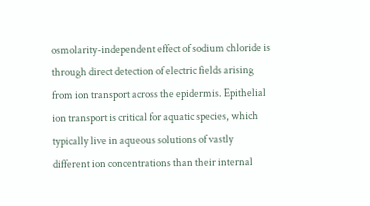osmolarity-independent effect of sodium chloride is through direct detection of electric fields arising from ion transport across the epidermis. Epithelial ion transport is critical for aquatic species, which typically live in aqueous solutions of vastly different ion concentrations than their internal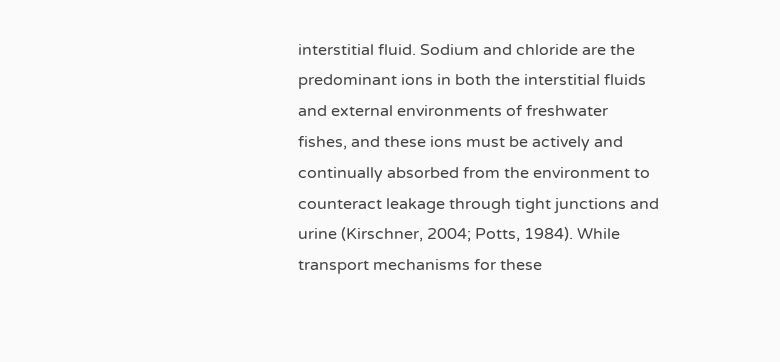interstitial fluid. Sodium and chloride are the predominant ions in both the interstitial fluids and external environments of freshwater fishes, and these ions must be actively and continually absorbed from the environment to counteract leakage through tight junctions and urine (Kirschner, 2004; Potts, 1984). While transport mechanisms for these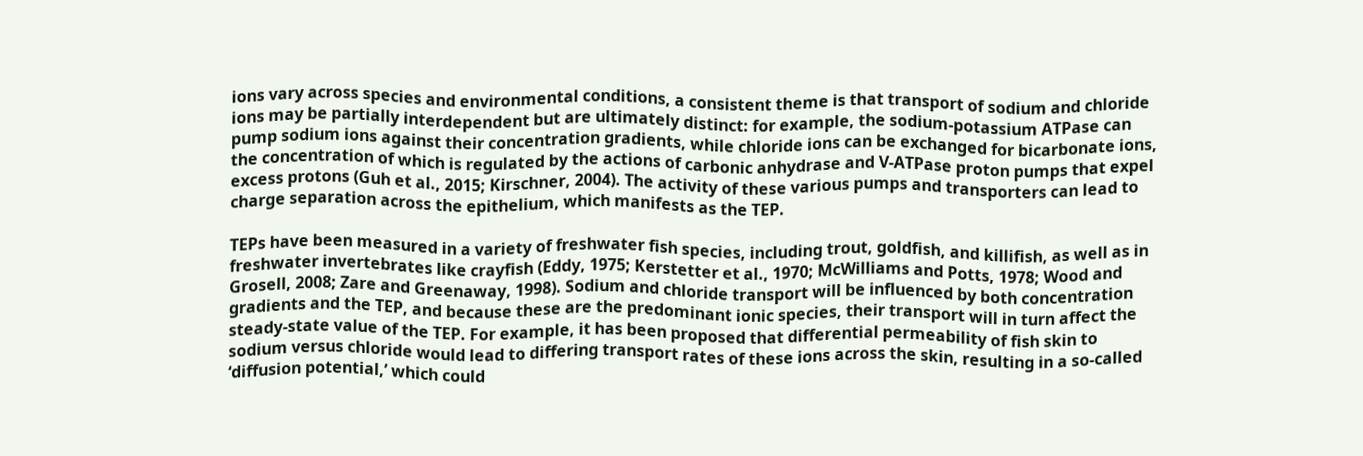ions vary across species and environmental conditions, a consistent theme is that transport of sodium and chloride ions may be partially interdependent but are ultimately distinct: for example, the sodium-potassium ATPase can pump sodium ions against their concentration gradients, while chloride ions can be exchanged for bicarbonate ions, the concentration of which is regulated by the actions of carbonic anhydrase and V-ATPase proton pumps that expel excess protons (Guh et al., 2015; Kirschner, 2004). The activity of these various pumps and transporters can lead to charge separation across the epithelium, which manifests as the TEP.

TEPs have been measured in a variety of freshwater fish species, including trout, goldfish, and killifish, as well as in freshwater invertebrates like crayfish (Eddy, 1975; Kerstetter et al., 1970; McWilliams and Potts, 1978; Wood and Grosell, 2008; Zare and Greenaway, 1998). Sodium and chloride transport will be influenced by both concentration gradients and the TEP, and because these are the predominant ionic species, their transport will in turn affect the steady-state value of the TEP. For example, it has been proposed that differential permeability of fish skin to sodium versus chloride would lead to differing transport rates of these ions across the skin, resulting in a so-called ‘diffusion potential,’ which could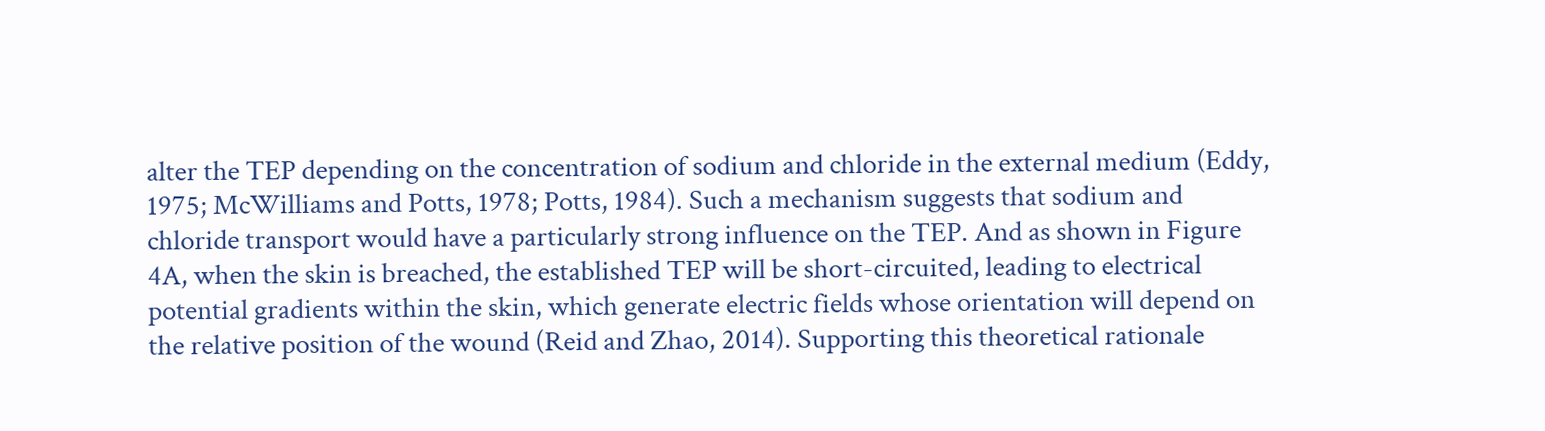alter the TEP depending on the concentration of sodium and chloride in the external medium (Eddy, 1975; McWilliams and Potts, 1978; Potts, 1984). Such a mechanism suggests that sodium and chloride transport would have a particularly strong influence on the TEP. And as shown in Figure 4A, when the skin is breached, the established TEP will be short-circuited, leading to electrical potential gradients within the skin, which generate electric fields whose orientation will depend on the relative position of the wound (Reid and Zhao, 2014). Supporting this theoretical rationale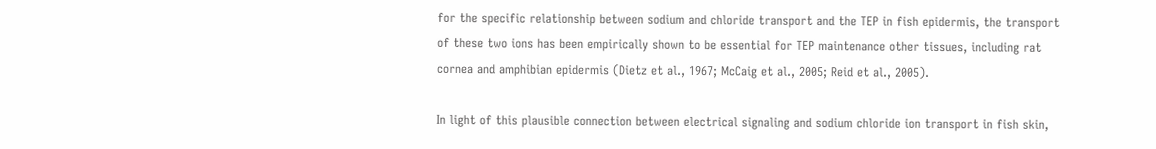for the specific relationship between sodium and chloride transport and the TEP in fish epidermis, the transport of these two ions has been empirically shown to be essential for TEP maintenance other tissues, including rat cornea and amphibian epidermis (Dietz et al., 1967; McCaig et al., 2005; Reid et al., 2005).

In light of this plausible connection between electrical signaling and sodium chloride ion transport in fish skin,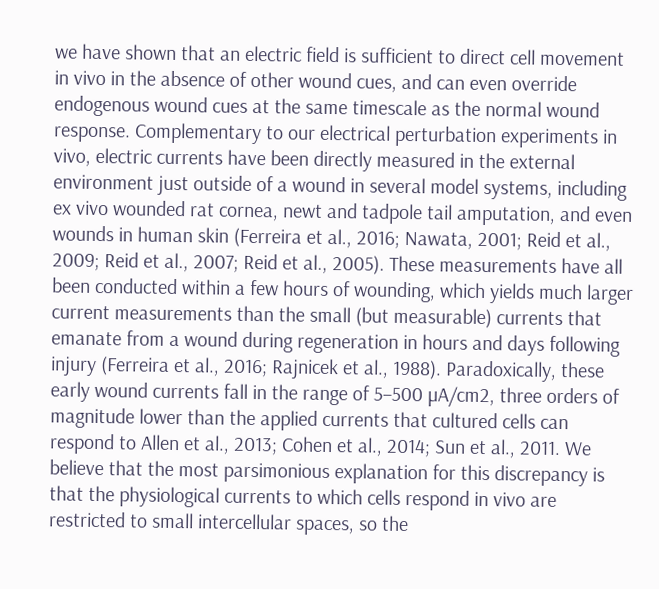we have shown that an electric field is sufficient to direct cell movement in vivo in the absence of other wound cues, and can even override endogenous wound cues at the same timescale as the normal wound response. Complementary to our electrical perturbation experiments in vivo, electric currents have been directly measured in the external environment just outside of a wound in several model systems, including ex vivo wounded rat cornea, newt and tadpole tail amputation, and even wounds in human skin (Ferreira et al., 2016; Nawata, 2001; Reid et al., 2009; Reid et al., 2007; Reid et al., 2005). These measurements have all been conducted within a few hours of wounding, which yields much larger current measurements than the small (but measurable) currents that emanate from a wound during regeneration in hours and days following injury (Ferreira et al., 2016; Rajnicek et al., 1988). Paradoxically, these early wound currents fall in the range of 5–500 µA/cm2, three orders of magnitude lower than the applied currents that cultured cells can respond to Allen et al., 2013; Cohen et al., 2014; Sun et al., 2011. We believe that the most parsimonious explanation for this discrepancy is that the physiological currents to which cells respond in vivo are restricted to small intercellular spaces, so the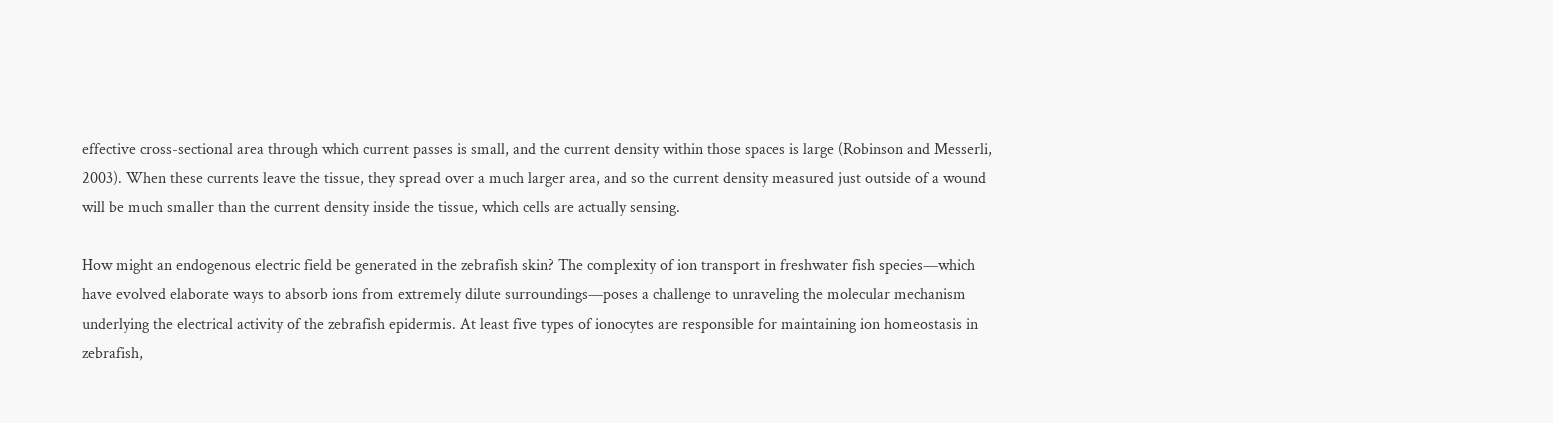effective cross-sectional area through which current passes is small, and the current density within those spaces is large (Robinson and Messerli, 2003). When these currents leave the tissue, they spread over a much larger area, and so the current density measured just outside of a wound will be much smaller than the current density inside the tissue, which cells are actually sensing.

How might an endogenous electric field be generated in the zebrafish skin? The complexity of ion transport in freshwater fish species—which have evolved elaborate ways to absorb ions from extremely dilute surroundings—poses a challenge to unraveling the molecular mechanism underlying the electrical activity of the zebrafish epidermis. At least five types of ionocytes are responsible for maintaining ion homeostasis in zebrafish,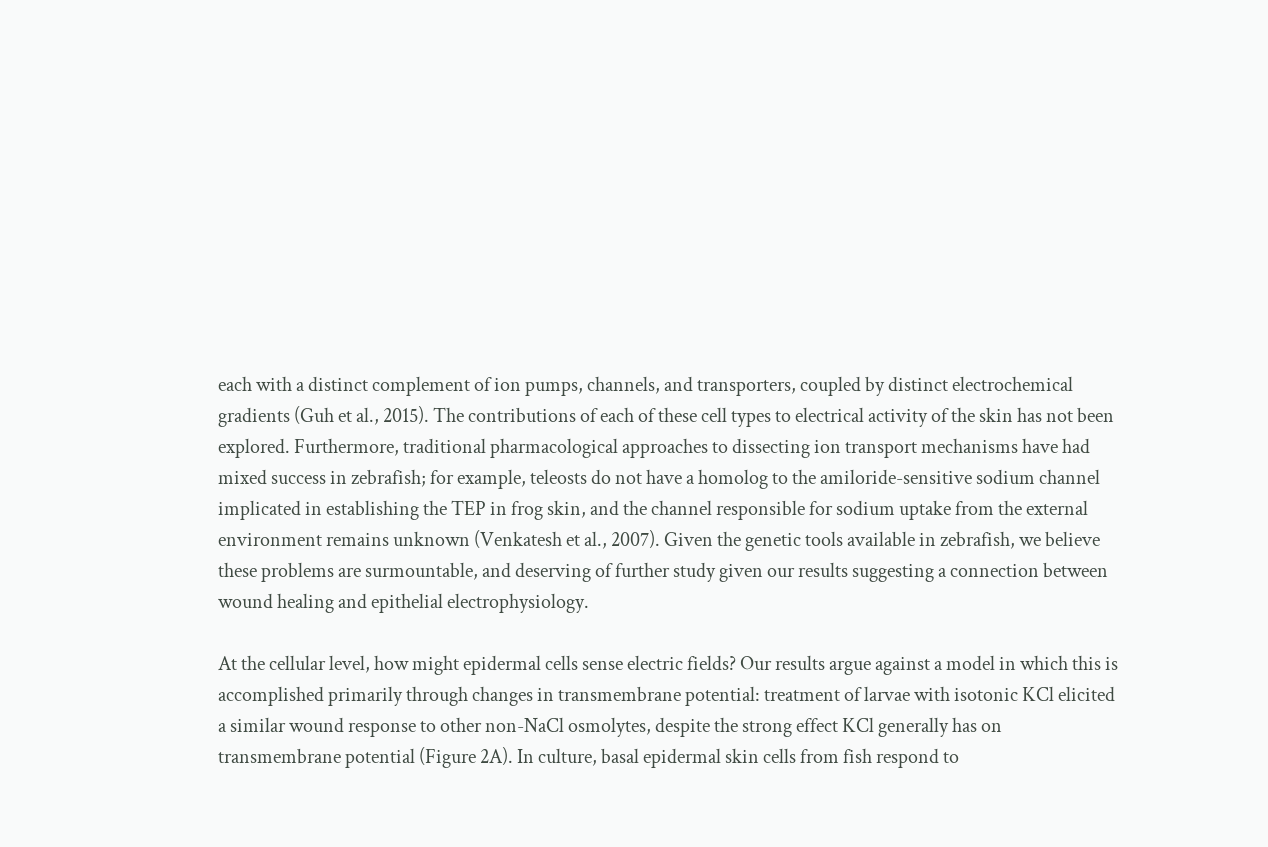each with a distinct complement of ion pumps, channels, and transporters, coupled by distinct electrochemical gradients (Guh et al., 2015). The contributions of each of these cell types to electrical activity of the skin has not been explored. Furthermore, traditional pharmacological approaches to dissecting ion transport mechanisms have had mixed success in zebrafish; for example, teleosts do not have a homolog to the amiloride-sensitive sodium channel implicated in establishing the TEP in frog skin, and the channel responsible for sodium uptake from the external environment remains unknown (Venkatesh et al., 2007). Given the genetic tools available in zebrafish, we believe these problems are surmountable, and deserving of further study given our results suggesting a connection between wound healing and epithelial electrophysiology.

At the cellular level, how might epidermal cells sense electric fields? Our results argue against a model in which this is accomplished primarily through changes in transmembrane potential: treatment of larvae with isotonic KCl elicited a similar wound response to other non-NaCl osmolytes, despite the strong effect KCl generally has on transmembrane potential (Figure 2A). In culture, basal epidermal skin cells from fish respond to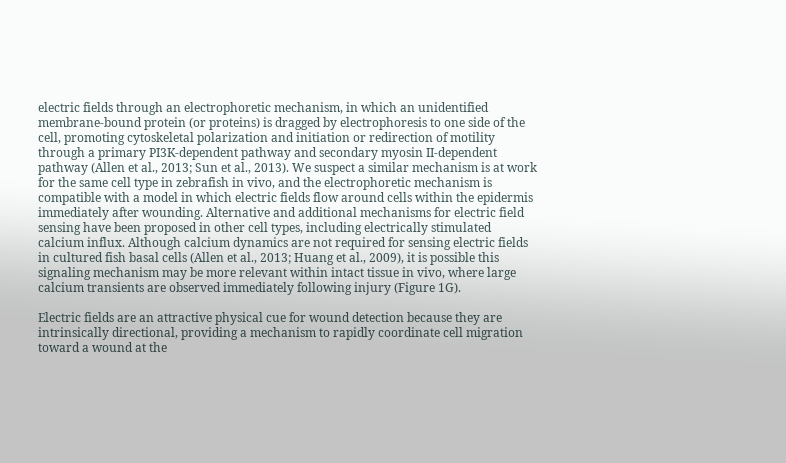electric fields through an electrophoretic mechanism, in which an unidentified membrane-bound protein (or proteins) is dragged by electrophoresis to one side of the cell, promoting cytoskeletal polarization and initiation or redirection of motility through a primary PI3K-dependent pathway and secondary myosin II-dependent pathway (Allen et al., 2013; Sun et al., 2013). We suspect a similar mechanism is at work for the same cell type in zebrafish in vivo, and the electrophoretic mechanism is compatible with a model in which electric fields flow around cells within the epidermis immediately after wounding. Alternative and additional mechanisms for electric field sensing have been proposed in other cell types, including electrically stimulated calcium influx. Although calcium dynamics are not required for sensing electric fields in cultured fish basal cells (Allen et al., 2013; Huang et al., 2009), it is possible this signaling mechanism may be more relevant within intact tissue in vivo, where large calcium transients are observed immediately following injury (Figure 1G).

Electric fields are an attractive physical cue for wound detection because they are intrinsically directional, providing a mechanism to rapidly coordinate cell migration toward a wound at the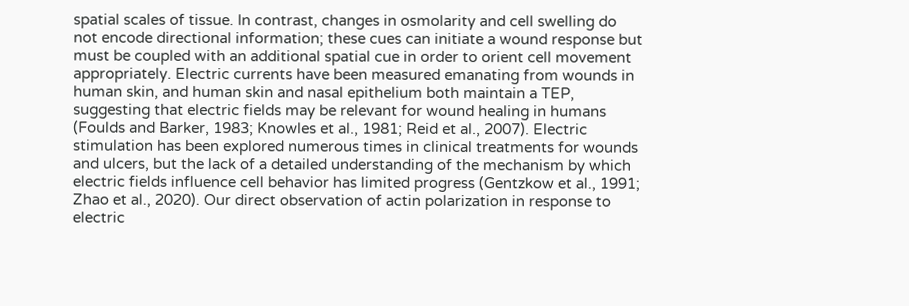spatial scales of tissue. In contrast, changes in osmolarity and cell swelling do not encode directional information; these cues can initiate a wound response but must be coupled with an additional spatial cue in order to orient cell movement appropriately. Electric currents have been measured emanating from wounds in human skin, and human skin and nasal epithelium both maintain a TEP, suggesting that electric fields may be relevant for wound healing in humans (Foulds and Barker, 1983; Knowles et al., 1981; Reid et al., 2007). Electric stimulation has been explored numerous times in clinical treatments for wounds and ulcers, but the lack of a detailed understanding of the mechanism by which electric fields influence cell behavior has limited progress (Gentzkow et al., 1991; Zhao et al., 2020). Our direct observation of actin polarization in response to electric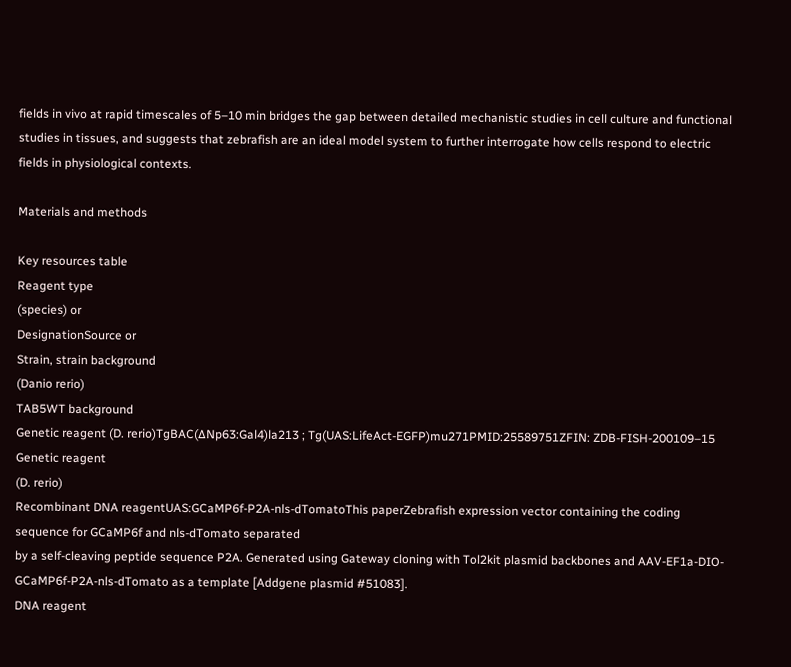fields in vivo at rapid timescales of 5–10 min bridges the gap between detailed mechanistic studies in cell culture and functional studies in tissues, and suggests that zebrafish are an ideal model system to further interrogate how cells respond to electric fields in physiological contexts.

Materials and methods

Key resources table
Reagent type
(species) or
DesignationSource or
Strain, strain background
(Danio rerio)
TAB5WT background
Genetic reagent (D. rerio)TgBAC(∆Np63:Gal4)la213 ; Tg(UAS:LifeAct-EGFP)mu271PMID:25589751ZFIN: ZDB-FISH-200109–15
Genetic reagent
(D. rerio)
Recombinant DNA reagentUAS:GCaMP6f-P2A-nls-dTomatoThis paperZebrafish expression vector containing the coding sequence for GCaMP6f and nls-dTomato separated
by a self-cleaving peptide sequence P2A. Generated using Gateway cloning with Tol2kit plasmid backbones and AAV-EF1a-DIO-GCaMP6f-P2A-nls-dTomato as a template [Addgene plasmid #51083].
DNA reagent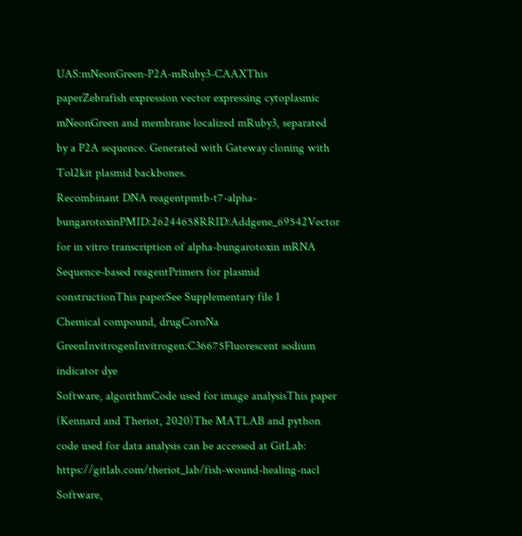UAS:mNeonGreen-P2A-mRuby3-CAAXThis paperZebrafish expression vector expressing cytoplasmic mNeonGreen and membrane localized mRuby3, separated by a P2A sequence. Generated with Gateway cloning with Tol2kit plasmid backbones.
Recombinant DNA reagentpmtb-t7-alpha-bungarotoxinPMID:26244658RRID:Addgene_69542Vector for in vitro transcription of alpha-bungarotoxin mRNA
Sequence-based reagentPrimers for plasmid constructionThis paperSee Supplementary file 1
Chemical compound, drugCoroNa GreenInvitrogenInvitrogen:C36675Fluorescent sodium indicator dye
Software, algorithmCode used for image analysisThis paper (Kennard and Theriot, 2020)The MATLAB and python code used for data analysis can be accessed at GitLab: https://gitlab.com/theriot_lab/fish-wound-healing-nacl
Software,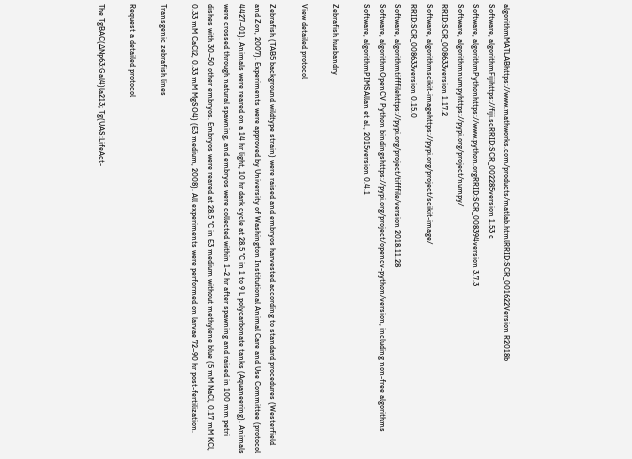algorithmMATLABhttps://www.mathworks.com/products/matlab.htmlRRID:SCR_001622Version R2018b
Software, algorithmFijihttps://fiji.scRRID:SCR_002285version 1.53 c
Software, algorithmPythonhttps://www.python.orgRRID:SCR_008394version 3.7.3
Software, algorithmnumpyhttps://pypi.org/project/numpy/
RRID:SCR_008633version 1.17.2
Software, algorithmscikit-imagehttps://pypi.org/project/scikit-image/
RRID:SCR_008633version 0.15.0
Software, algorithmtifffilehttps://pypi.org/project/tifffile/version 2018.11.28
Software, algorithmOpenCV Python bindingshttps://pypi.org/project/opencv-python/version, including non-free algorithms
Software, algorithmPIMSAllan et al., 2015version 0.4.1

Zebrafish husbandry

View detailed protocol

Zebrafish (TAB5 background wildtype strain) were raised and embryos harvested according to standard procedures (Westerfield and Zon, 2007). Experiments were approved by University of Washington Institutional Animal Care and Use Committee (protocol 4427–01). Animals were reared on a 14 hr light, 10 hr dark cycle at 28.5 °C in 1 to 9 L polycarbonate tanks (Aquaneering). Animals were crossed through natural spawning, and embryos were collected within 1–2 hr after spawning and raised in 100 mm petri dishes with 30–50 other embryos. Embryos were reared at 28.5 °C in E3 medium without methylene blue (5 mM NaCl, 0.17 mM KCl, 0.33 mM CaCl2, 0.33 mM MgSO4) (E3 medium, 2008). All experiments were performed on larvae 72–90 hr post-fertilization.

Transgenic zebrafish lines

Request a detailed protocol

The TgBAC(∆Np63:Gal4)la213; Tg(UAS:LifeAct-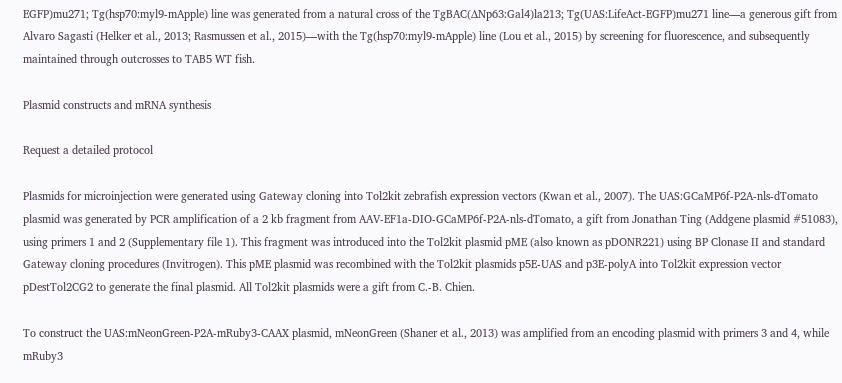EGFP)mu271; Tg(hsp70:myl9-mApple) line was generated from a natural cross of the TgBAC(∆Np63:Gal4)la213; Tg(UAS:LifeAct-EGFP)mu271 line—a generous gift from Alvaro Sagasti (Helker et al., 2013; Rasmussen et al., 2015)—with the Tg(hsp70:myl9-mApple) line (Lou et al., 2015) by screening for fluorescence, and subsequently maintained through outcrosses to TAB5 WT fish.

Plasmid constructs and mRNA synthesis

Request a detailed protocol

Plasmids for microinjection were generated using Gateway cloning into Tol2kit zebrafish expression vectors (Kwan et al., 2007). The UAS:GCaMP6f-P2A-nls-dTomato plasmid was generated by PCR amplification of a 2 kb fragment from AAV-EF1a-DIO-GCaMP6f-P2A-nls-dTomato, a gift from Jonathan Ting (Addgene plasmid #51083), using primers 1 and 2 (Supplementary file 1). This fragment was introduced into the Tol2kit plasmid pME (also known as pDONR221) using BP Clonase II and standard Gateway cloning procedures (Invitrogen). This pME plasmid was recombined with the Tol2kit plasmids p5E-UAS and p3E-polyA into Tol2kit expression vector pDestTol2CG2 to generate the final plasmid. All Tol2kit plasmids were a gift from C.-B. Chien.

To construct the UAS:mNeonGreen-P2A-mRuby3-CAAX plasmid, mNeonGreen (Shaner et al., 2013) was amplified from an encoding plasmid with primers 3 and 4, while mRuby3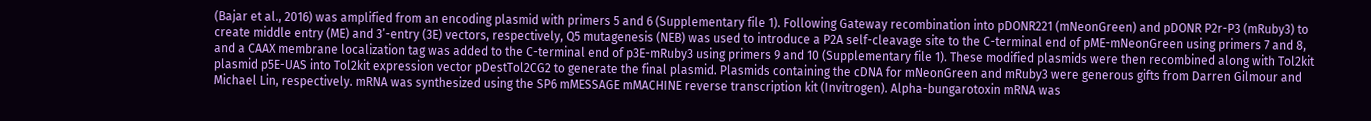(Bajar et al., 2016) was amplified from an encoding plasmid with primers 5 and 6 (Supplementary file 1). Following Gateway recombination into pDONR221 (mNeonGreen) and pDONR P2r-P3 (mRuby3) to create middle entry (ME) and 3’-entry (3E) vectors, respectively, Q5 mutagenesis (NEB) was used to introduce a P2A self-cleavage site to the C-terminal end of pME-mNeonGreen using primers 7 and 8, and a CAAX membrane localization tag was added to the C-terminal end of p3E-mRuby3 using primers 9 and 10 (Supplementary file 1). These modified plasmids were then recombined along with Tol2kit plasmid p5E-UAS into Tol2kit expression vector pDestTol2CG2 to generate the final plasmid. Plasmids containing the cDNA for mNeonGreen and mRuby3 were generous gifts from Darren Gilmour and Michael Lin, respectively. mRNA was synthesized using the SP6 mMESSAGE mMACHINE reverse transcription kit (Invitrogen). Alpha-bungarotoxin mRNA was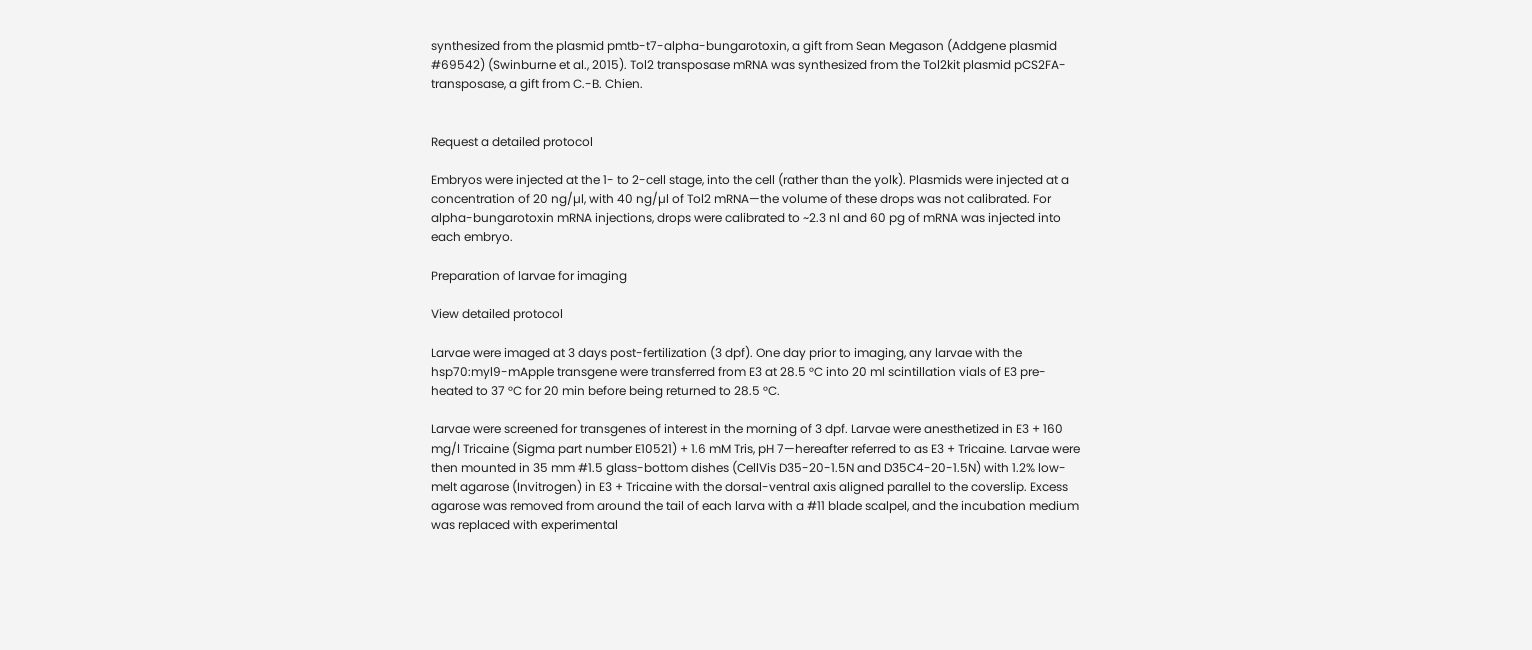synthesized from the plasmid pmtb-t7-alpha-bungarotoxin, a gift from Sean Megason (Addgene plasmid #69542) (Swinburne et al., 2015). Tol2 transposase mRNA was synthesized from the Tol2kit plasmid pCS2FA-transposase, a gift from C.-B. Chien.


Request a detailed protocol

Embryos were injected at the 1- to 2-cell stage, into the cell (rather than the yolk). Plasmids were injected at a concentration of 20 ng/µl, with 40 ng/µl of Tol2 mRNA—the volume of these drops was not calibrated. For alpha-bungarotoxin mRNA injections, drops were calibrated to ~2.3 nl and 60 pg of mRNA was injected into each embryo.

Preparation of larvae for imaging

View detailed protocol

Larvae were imaged at 3 days post-fertilization (3 dpf). One day prior to imaging, any larvae with the hsp70:myl9-mApple transgene were transferred from E3 at 28.5 °C into 20 ml scintillation vials of E3 pre-heated to 37 °C for 20 min before being returned to 28.5 °C.

Larvae were screened for transgenes of interest in the morning of 3 dpf. Larvae were anesthetized in E3 + 160 mg/l Tricaine (Sigma part number E10521) + 1.6 mM Tris, pH 7—hereafter referred to as E3 + Tricaine. Larvae were then mounted in 35 mm #1.5 glass-bottom dishes (CellVis D35-20-1.5N and D35C4-20-1.5N) with 1.2% low-melt agarose (Invitrogen) in E3 + Tricaine with the dorsal-ventral axis aligned parallel to the coverslip. Excess agarose was removed from around the tail of each larva with a #11 blade scalpel, and the incubation medium was replaced with experimental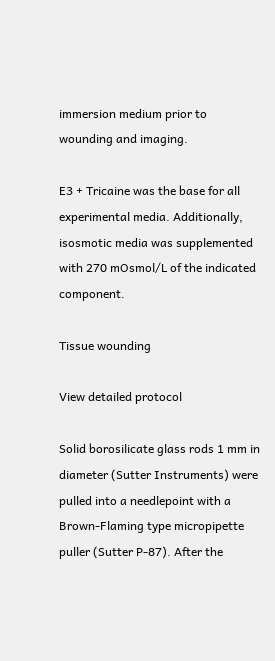immersion medium prior to wounding and imaging.

E3 + Tricaine was the base for all experimental media. Additionally, isosmotic media was supplemented with 270 mOsmol/L of the indicated component.

Tissue wounding

View detailed protocol

Solid borosilicate glass rods 1 mm in diameter (Sutter Instruments) were pulled into a needlepoint with a Brown-Flaming type micropipette puller (Sutter P-87). After the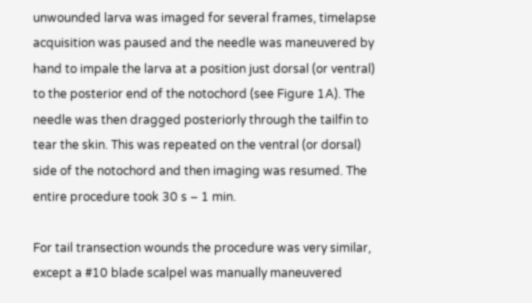unwounded larva was imaged for several frames, timelapse acquisition was paused and the needle was maneuvered by hand to impale the larva at a position just dorsal (or ventral) to the posterior end of the notochord (see Figure 1A). The needle was then dragged posteriorly through the tailfin to tear the skin. This was repeated on the ventral (or dorsal) side of the notochord and then imaging was resumed. The entire procedure took 30 s – 1 min.

For tail transection wounds the procedure was very similar, except a #10 blade scalpel was manually maneuvered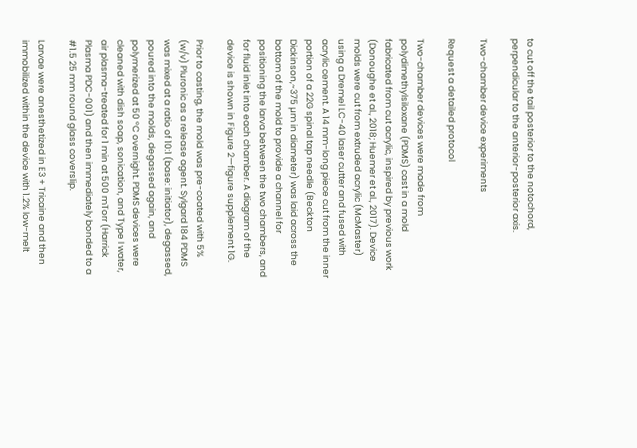to cut off the tail posterior to the notochord, perpendicular to the anterior-posterior axis.

Two-chamber device experiments

Request a detailed protocol

Two-chamber devices were made from polydimethylsiloxane (PDMS) cast in a mold fabricated from cut acrylic, inspired by previous work (Donoughe et al., 2018; Huemer et al., 2017). Device molds were cut from extruded acrylic (McMaster) using a Dremel LC-40 laser cutter and fused with acrylic cement. A 14 mm-long piece cut from the inner portion of a 22G spinal tap needle (Beckton Dickinson,~375 µm in diameter) was laid across the bottom of the mold to provide a channel for positioning the larva between the two chambers, and for fluid inlet into each chamber. A diagram of the device is shown in Figure 2—figure supplement 1G.

Prior to casting, the mold was pre-coated with 5% (w/v) Pluronic as a release agent. Sylgard 184 PDMS was mixed at a ratio of 10:1 (base: initiator), degassed, poured into the molds, degassed again, and polymerized at 50 °C overnight. PDMS devices were cleaned with dish soap, sonication, and Type I water, air plasma-treated for 1 min at 500 mTorr (Harrick Plasma PDC-001) and then immediately bonded to a #1.5 25 mm round glass coverslip.

Larvae were anesthetized in E3 + Tricaine and then immobilized within the device with 1.2% low-melt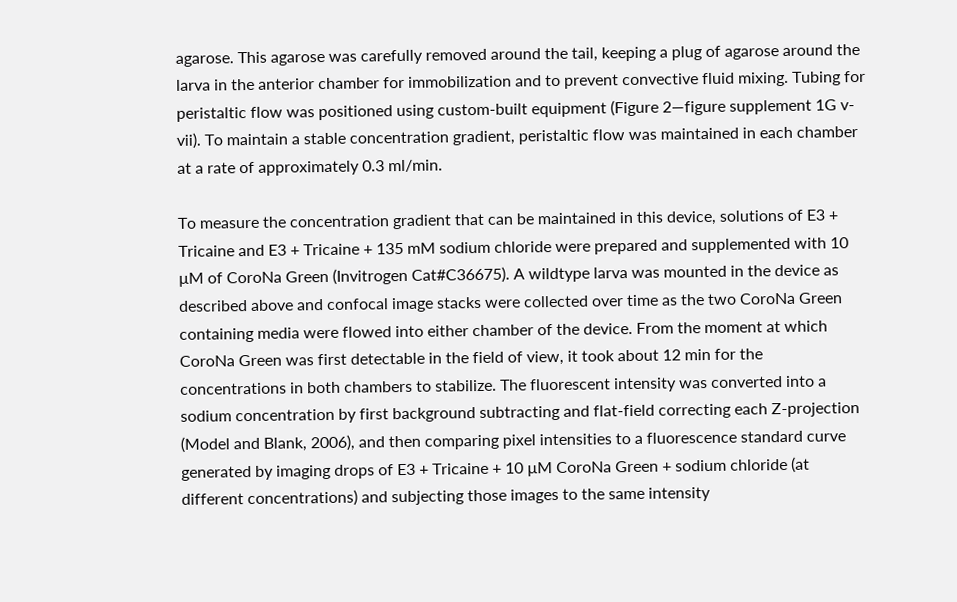agarose. This agarose was carefully removed around the tail, keeping a plug of agarose around the larva in the anterior chamber for immobilization and to prevent convective fluid mixing. Tubing for peristaltic flow was positioned using custom-built equipment (Figure 2—figure supplement 1G v-vii). To maintain a stable concentration gradient, peristaltic flow was maintained in each chamber at a rate of approximately 0.3 ml/min.

To measure the concentration gradient that can be maintained in this device, solutions of E3 + Tricaine and E3 + Tricaine + 135 mM sodium chloride were prepared and supplemented with 10 µM of CoroNa Green (Invitrogen Cat#C36675). A wildtype larva was mounted in the device as described above and confocal image stacks were collected over time as the two CoroNa Green containing media were flowed into either chamber of the device. From the moment at which CoroNa Green was first detectable in the field of view, it took about 12 min for the concentrations in both chambers to stabilize. The fluorescent intensity was converted into a sodium concentration by first background subtracting and flat-field correcting each Z-projection (Model and Blank, 2006), and then comparing pixel intensities to a fluorescence standard curve generated by imaging drops of E3 + Tricaine + 10 µM CoroNa Green + sodium chloride (at different concentrations) and subjecting those images to the same intensity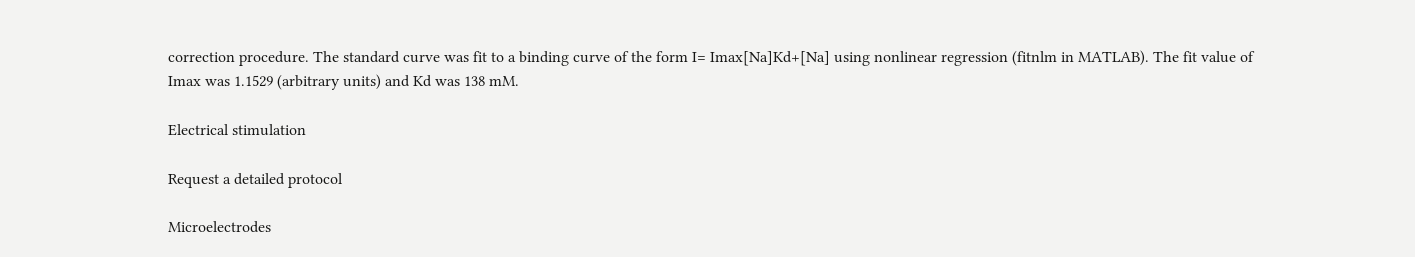correction procedure. The standard curve was fit to a binding curve of the form I= Imax[Na]Kd+[Na] using nonlinear regression (fitnlm in MATLAB). The fit value of Imax was 1.1529 (arbitrary units) and Kd was 138 mM.

Electrical stimulation

Request a detailed protocol

Microelectrodes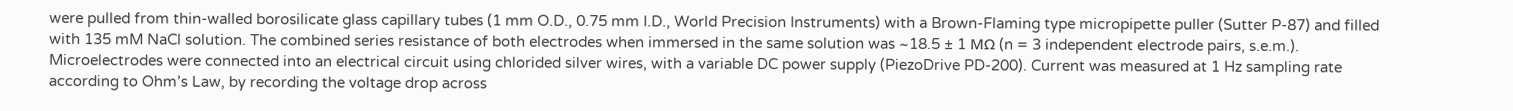were pulled from thin-walled borosilicate glass capillary tubes (1 mm O.D., 0.75 mm I.D., World Precision Instruments) with a Brown-Flaming type micropipette puller (Sutter P-87) and filled with 135 mM NaCl solution. The combined series resistance of both electrodes when immersed in the same solution was ~18.5 ± 1 MΩ (n = 3 independent electrode pairs, s.e.m.). Microelectrodes were connected into an electrical circuit using chlorided silver wires, with a variable DC power supply (PiezoDrive PD-200). Current was measured at 1 Hz sampling rate according to Ohm’s Law, by recording the voltage drop across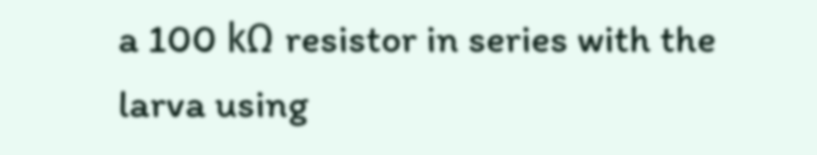a 100 kΩ resistor in series with the larva using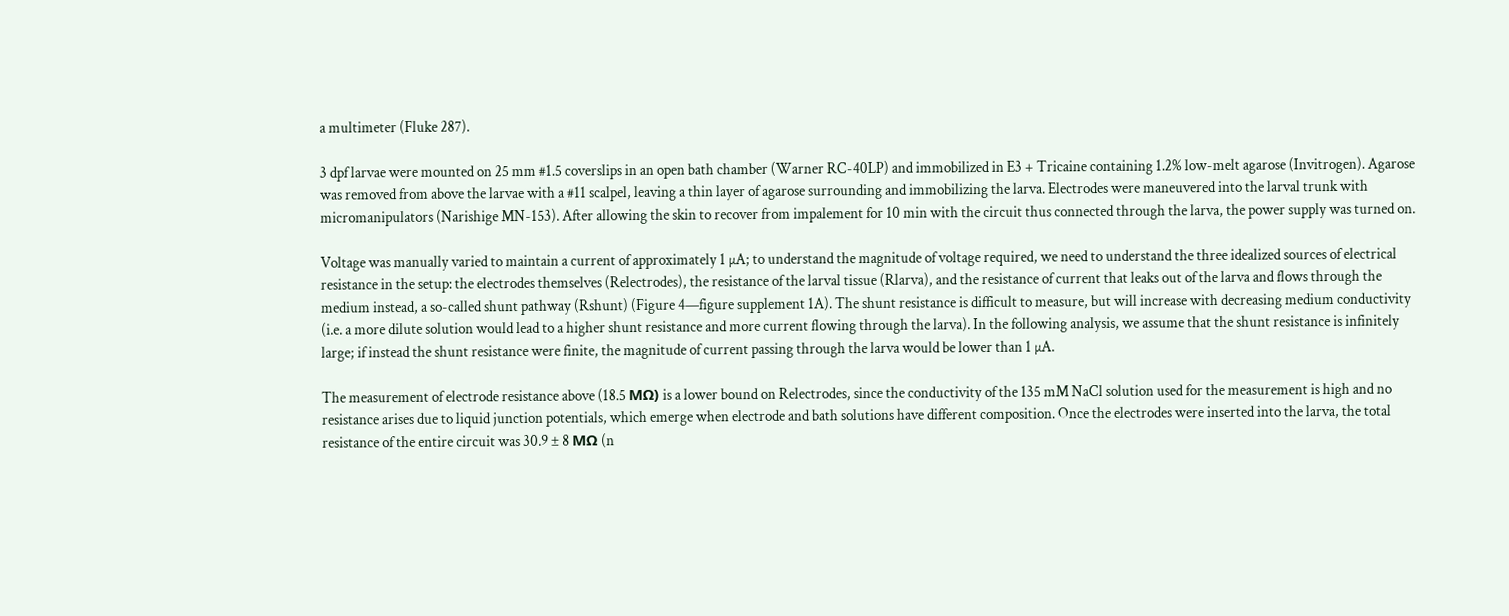a multimeter (Fluke 287).

3 dpf larvae were mounted on 25 mm #1.5 coverslips in an open bath chamber (Warner RC-40LP) and immobilized in E3 + Tricaine containing 1.2% low-melt agarose (Invitrogen). Agarose was removed from above the larvae with a #11 scalpel, leaving a thin layer of agarose surrounding and immobilizing the larva. Electrodes were maneuvered into the larval trunk with micromanipulators (Narishige MN-153). After allowing the skin to recover from impalement for 10 min with the circuit thus connected through the larva, the power supply was turned on.

Voltage was manually varied to maintain a current of approximately 1 µA; to understand the magnitude of voltage required, we need to understand the three idealized sources of electrical resistance in the setup: the electrodes themselves (Relectrodes), the resistance of the larval tissue (Rlarva), and the resistance of current that leaks out of the larva and flows through the medium instead, a so-called shunt pathway (Rshunt) (Figure 4—figure supplement 1A). The shunt resistance is difficult to measure, but will increase with decreasing medium conductivity (i.e. a more dilute solution would lead to a higher shunt resistance and more current flowing through the larva). In the following analysis, we assume that the shunt resistance is infinitely large; if instead the shunt resistance were finite, the magnitude of current passing through the larva would be lower than 1 µA.

The measurement of electrode resistance above (18.5 MΩ) is a lower bound on Relectrodes, since the conductivity of the 135 mM NaCl solution used for the measurement is high and no resistance arises due to liquid junction potentials, which emerge when electrode and bath solutions have different composition. Once the electrodes were inserted into the larva, the total resistance of the entire circuit was 30.9 ± 8 MΩ (n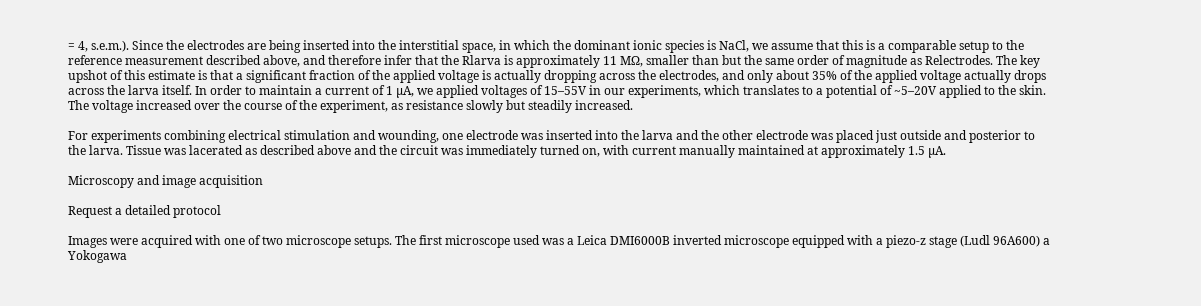= 4, s.e.m.). Since the electrodes are being inserted into the interstitial space, in which the dominant ionic species is NaCl, we assume that this is a comparable setup to the reference measurement described above, and therefore infer that the Rlarva is approximately 11 MΩ, smaller than but the same order of magnitude as Relectrodes. The key upshot of this estimate is that a significant fraction of the applied voltage is actually dropping across the electrodes, and only about 35% of the applied voltage actually drops across the larva itself. In order to maintain a current of 1 µA, we applied voltages of 15–55V in our experiments, which translates to a potential of ~5–20V applied to the skin. The voltage increased over the course of the experiment, as resistance slowly but steadily increased.

For experiments combining electrical stimulation and wounding, one electrode was inserted into the larva and the other electrode was placed just outside and posterior to the larva. Tissue was lacerated as described above and the circuit was immediately turned on, with current manually maintained at approximately 1.5 µA.

Microscopy and image acquisition

Request a detailed protocol

Images were acquired with one of two microscope setups. The first microscope used was a Leica DMI6000B inverted microscope equipped with a piezo-z stage (Ludl 96A600) a Yokogawa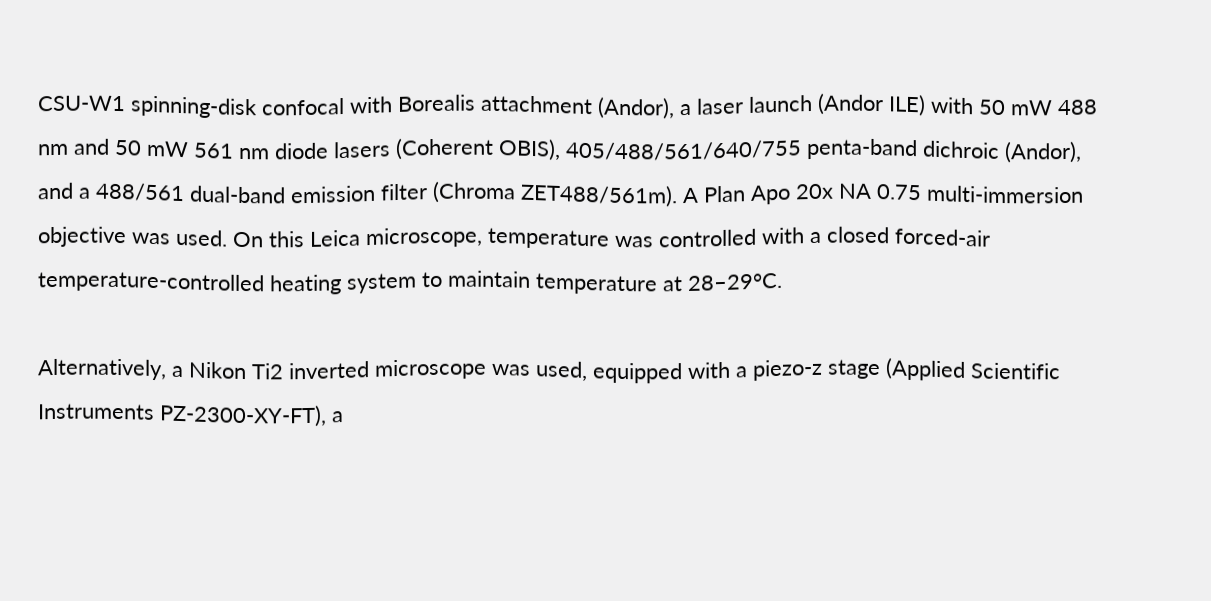CSU-W1 spinning-disk confocal with Borealis attachment (Andor), a laser launch (Andor ILE) with 50 mW 488 nm and 50 mW 561 nm diode lasers (Coherent OBIS), 405/488/561/640/755 penta-band dichroic (Andor), and a 488/561 dual-band emission filter (Chroma ZET488/561m). A Plan Apo 20x NA 0.75 multi-immersion objective was used. On this Leica microscope, temperature was controlled with a closed forced-air temperature-controlled heating system to maintain temperature at 28–29°C.

Alternatively, a Nikon Ti2 inverted microscope was used, equipped with a piezo-z stage (Applied Scientific Instruments PZ-2300-XY-FT), a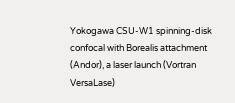Yokogawa CSU-W1 spinning-disk confocal with Borealis attachment (Andor), a laser launch (Vortran VersaLase)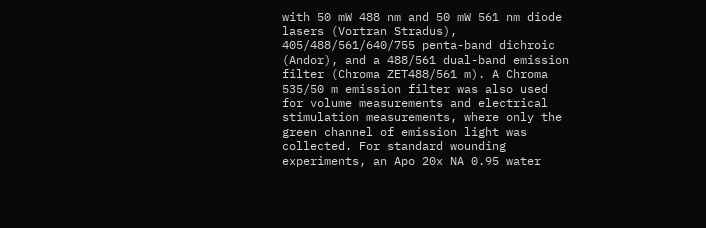with 50 mW 488 nm and 50 mW 561 nm diode lasers (Vortran Stradus), 405/488/561/640/755 penta-band dichroic (Andor), and a 488/561 dual-band emission filter (Chroma ZET488/561 m). A Chroma 535/50 m emission filter was also used for volume measurements and electrical stimulation measurements, where only the green channel of emission light was collected. For standard wounding experiments, an Apo 20x NA 0.95 water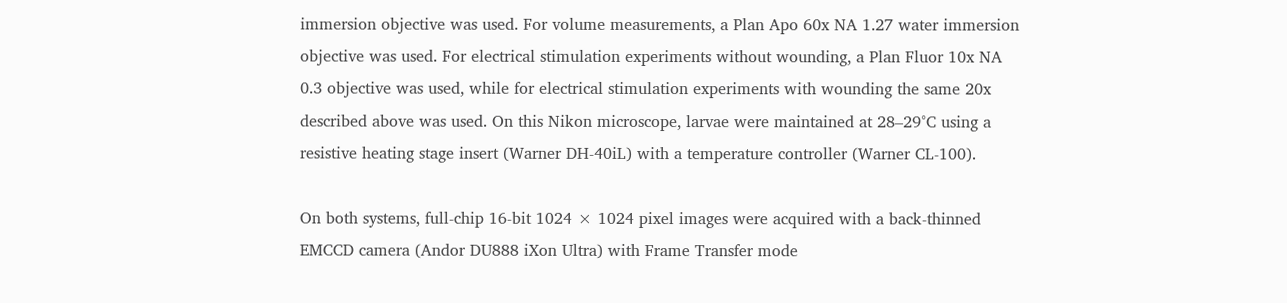immersion objective was used. For volume measurements, a Plan Apo 60x NA 1.27 water immersion objective was used. For electrical stimulation experiments without wounding, a Plan Fluor 10x NA 0.3 objective was used, while for electrical stimulation experiments with wounding the same 20x described above was used. On this Nikon microscope, larvae were maintained at 28–29°C using a resistive heating stage insert (Warner DH-40iL) with a temperature controller (Warner CL-100).

On both systems, full-chip 16-bit 1024 × 1024 pixel images were acquired with a back-thinned EMCCD camera (Andor DU888 iXon Ultra) with Frame Transfer mode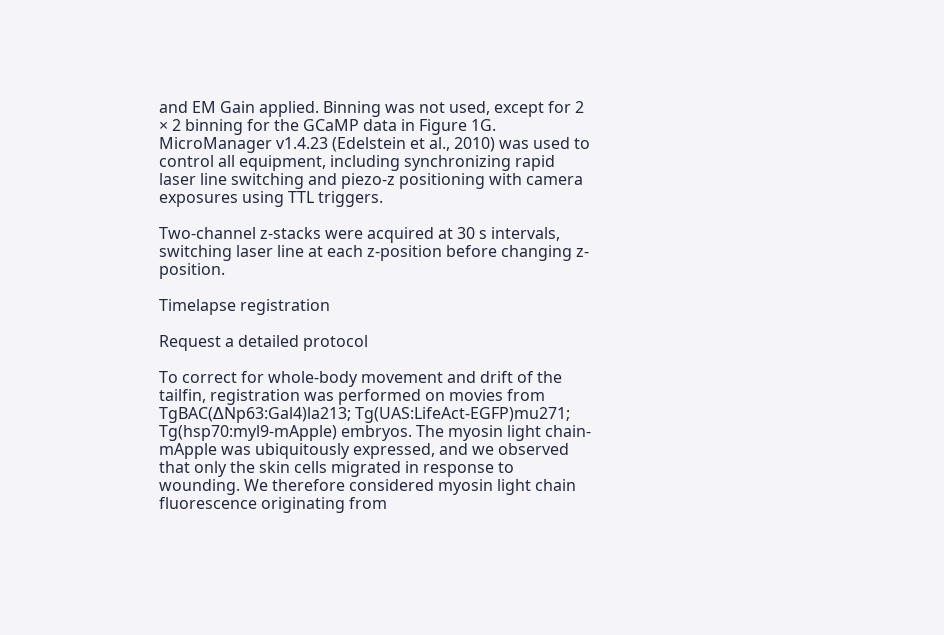and EM Gain applied. Binning was not used, except for 2 × 2 binning for the GCaMP data in Figure 1G. MicroManager v1.4.23 (Edelstein et al., 2010) was used to control all equipment, including synchronizing rapid laser line switching and piezo-z positioning with camera exposures using TTL triggers.

Two-channel z-stacks were acquired at 30 s intervals, switching laser line at each z-position before changing z-position.

Timelapse registration

Request a detailed protocol

To correct for whole-body movement and drift of the tailfin, registration was performed on movies from TgBAC(∆Np63:Gal4)la213; Tg(UAS:LifeAct-EGFP)mu271; Tg(hsp70:myl9-mApple) embryos. The myosin light chain-mApple was ubiquitously expressed, and we observed that only the skin cells migrated in response to wounding. We therefore considered myosin light chain fluorescence originating from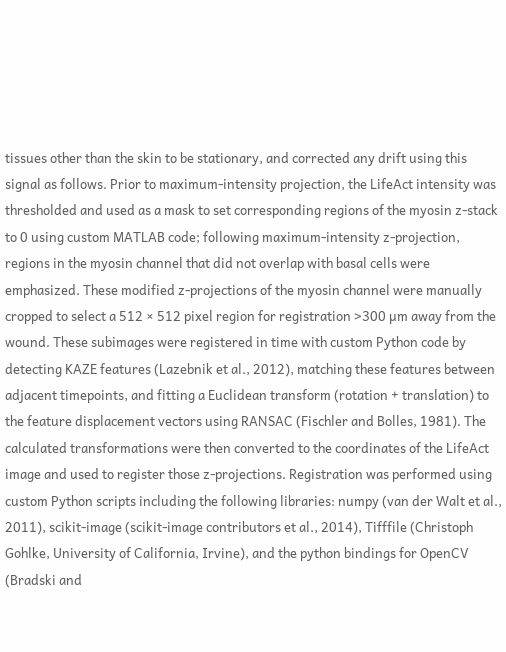tissues other than the skin to be stationary, and corrected any drift using this signal as follows. Prior to maximum-intensity projection, the LifeAct intensity was thresholded and used as a mask to set corresponding regions of the myosin z-stack to 0 using custom MATLAB code; following maximum-intensity z-projection, regions in the myosin channel that did not overlap with basal cells were emphasized. These modified z-projections of the myosin channel were manually cropped to select a 512 × 512 pixel region for registration >300 µm away from the wound. These subimages were registered in time with custom Python code by detecting KAZE features (Lazebnik et al., 2012), matching these features between adjacent timepoints, and fitting a Euclidean transform (rotation + translation) to the feature displacement vectors using RANSAC (Fischler and Bolles, 1981). The calculated transformations were then converted to the coordinates of the LifeAct image and used to register those z-projections. Registration was performed using custom Python scripts including the following libraries: numpy (van der Walt et al., 2011), scikit-image (scikit-image contributors et al., 2014), Tifffile (Christoph Gohlke, University of California, Irvine), and the python bindings for OpenCV (Bradski and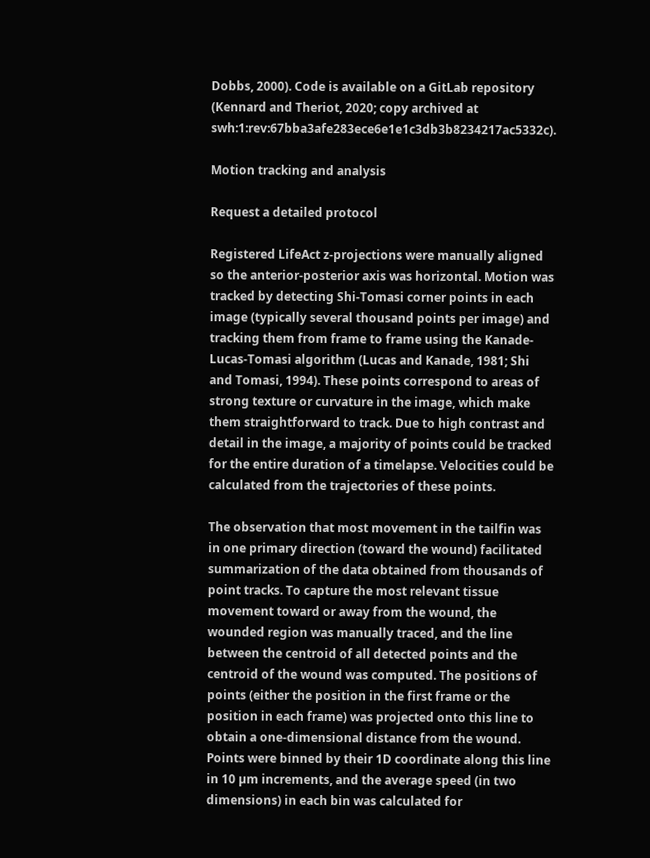Dobbs, 2000). Code is available on a GitLab repository (Kennard and Theriot, 2020; copy archived at swh:1:rev:67bba3afe283ece6e1e1c3db3b8234217ac5332c).

Motion tracking and analysis

Request a detailed protocol

Registered LifeAct z-projections were manually aligned so the anterior-posterior axis was horizontal. Motion was tracked by detecting Shi-Tomasi corner points in each image (typically several thousand points per image) and tracking them from frame to frame using the Kanade-Lucas-Tomasi algorithm (Lucas and Kanade, 1981; Shi and Tomasi, 1994). These points correspond to areas of strong texture or curvature in the image, which make them straightforward to track. Due to high contrast and detail in the image, a majority of points could be tracked for the entire duration of a timelapse. Velocities could be calculated from the trajectories of these points.

The observation that most movement in the tailfin was in one primary direction (toward the wound) facilitated summarization of the data obtained from thousands of point tracks. To capture the most relevant tissue movement toward or away from the wound, the wounded region was manually traced, and the line between the centroid of all detected points and the centroid of the wound was computed. The positions of points (either the position in the first frame or the position in each frame) was projected onto this line to obtain a one-dimensional distance from the wound. Points were binned by their 1D coordinate along this line in 10 µm increments, and the average speed (in two dimensions) in each bin was calculated for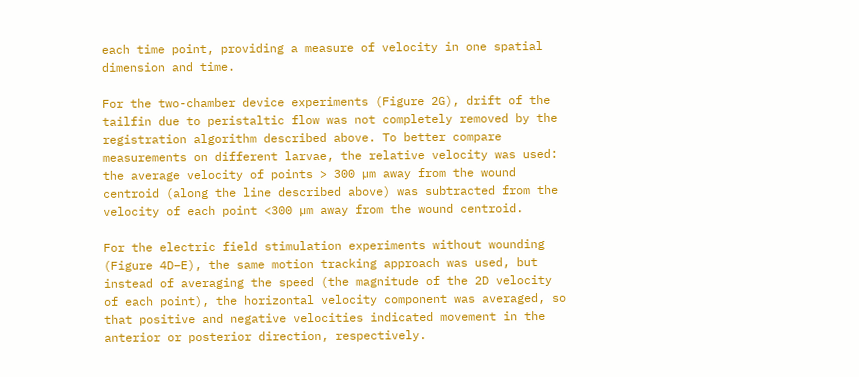each time point, providing a measure of velocity in one spatial dimension and time.

For the two-chamber device experiments (Figure 2G), drift of the tailfin due to peristaltic flow was not completely removed by the registration algorithm described above. To better compare measurements on different larvae, the relative velocity was used: the average velocity of points > 300 µm away from the wound centroid (along the line described above) was subtracted from the velocity of each point <300 µm away from the wound centroid.

For the electric field stimulation experiments without wounding (Figure 4D–E), the same motion tracking approach was used, but instead of averaging the speed (the magnitude of the 2D velocity of each point), the horizontal velocity component was averaged, so that positive and negative velocities indicated movement in the anterior or posterior direction, respectively.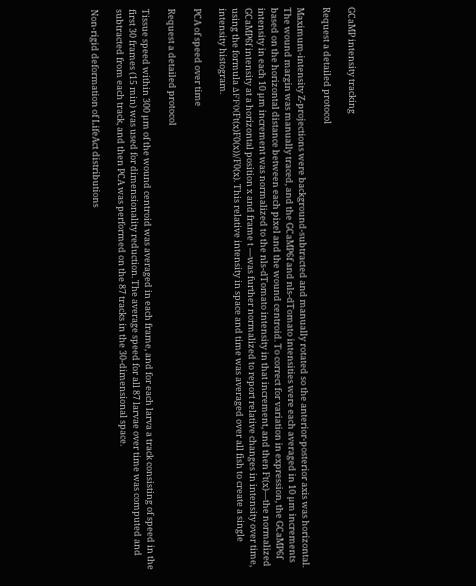GCaMP intensity tracking

Request a detailed protocol

Maximum-intensity Z-projections were background-subtracted and manually rotated so the anterior-posterior axis was horizontal. The wound margin was manually traced, and the GCaMP6f and nls-dTomato intensities were each averaged in 10 µm increments based on the horizontal distance between each pixel and the wound centroid. To correct for variation in expression, the GCaMP6f intensity in each 10 µm increment was normalized to the nls-dTomato intensity in that increment, and then Ft(x)—the normalized GCaMP6f intensity at a horizontal position x and frame t —was further normalized to report relative changes in intensity over time, using the formula ΔFF0(Ft(x)F0(x))/F0(x). This relative intensity in space and time was averaged over all fish to create a single intensity histogram.

PCA of speed over time

Request a detailed protocol

Tissue speed within 300 µm of the wound centroid was averaged in each frame, and for each larva a track consisting of speed in the first 30 frames (15 min) was used for dimensionality reduction. The average speed for all 87 larvae over time was computed and subtracted from each track, and then PCA was performed on the 87 tracks in the 30-dimensional space.

Non-rigid deformation of LifeAct distributions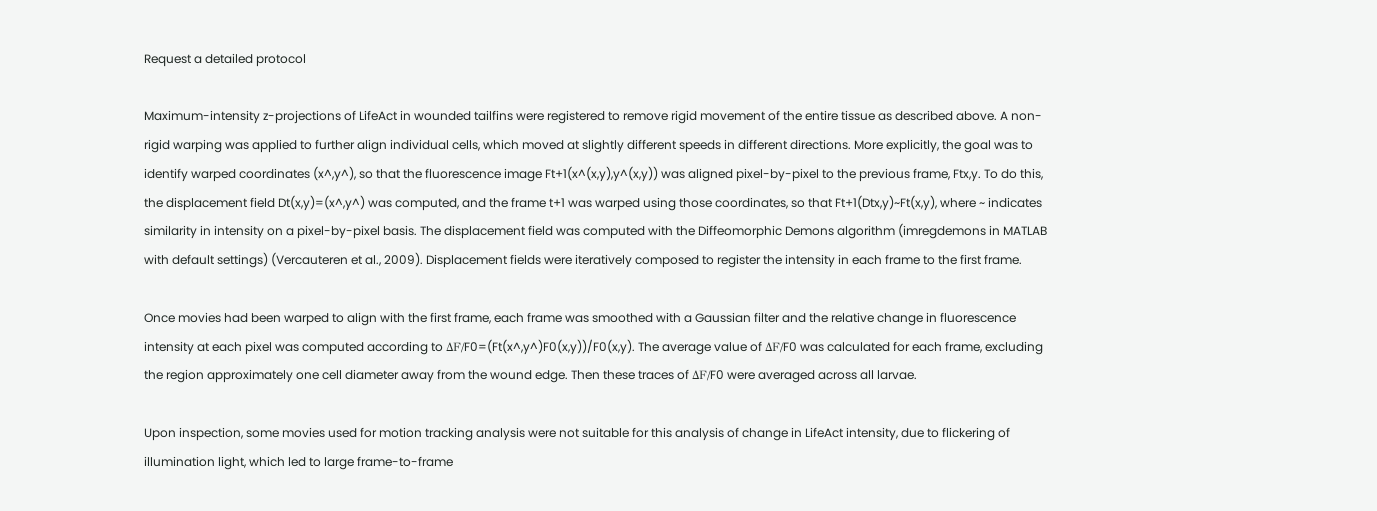Request a detailed protocol

Maximum-intensity z-projections of LifeAct in wounded tailfins were registered to remove rigid movement of the entire tissue as described above. A non-rigid warping was applied to further align individual cells, which moved at slightly different speeds in different directions. More explicitly, the goal was to identify warped coordinates (x^,y^), so that the fluorescence image Ft+1(x^(x,y),y^(x,y)) was aligned pixel-by-pixel to the previous frame, Ftx,y. To do this, the displacement field Dt(x,y)=(x^,y^) was computed, and the frame t+1 was warped using those coordinates, so that Ft+1(Dtx,y)~Ft(x,y), where ~ indicates similarity in intensity on a pixel-by-pixel basis. The displacement field was computed with the Diffeomorphic Demons algorithm (imregdemons in MATLAB with default settings) (Vercauteren et al., 2009). Displacement fields were iteratively composed to register the intensity in each frame to the first frame.

Once movies had been warped to align with the first frame, each frame was smoothed with a Gaussian filter and the relative change in fluorescence intensity at each pixel was computed according to ΔF/F0=(Ft(x^,y^)F0(x,y))/F0(x,y). The average value of ΔF/F0 was calculated for each frame, excluding the region approximately one cell diameter away from the wound edge. Then these traces of ΔF/F0 were averaged across all larvae.

Upon inspection, some movies used for motion tracking analysis were not suitable for this analysis of change in LifeAct intensity, due to flickering of illumination light, which led to large frame-to-frame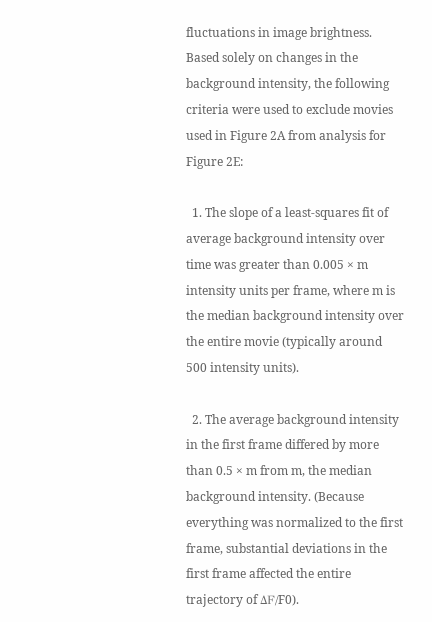fluctuations in image brightness. Based solely on changes in the background intensity, the following criteria were used to exclude movies used in Figure 2A from analysis for Figure 2E:

  1. The slope of a least-squares fit of average background intensity over time was greater than 0.005 × m intensity units per frame, where m is the median background intensity over the entire movie (typically around 500 intensity units).

  2. The average background intensity in the first frame differed by more than 0.5 × m from m, the median background intensity. (Because everything was normalized to the first frame, substantial deviations in the first frame affected the entire trajectory of ΔF/F0).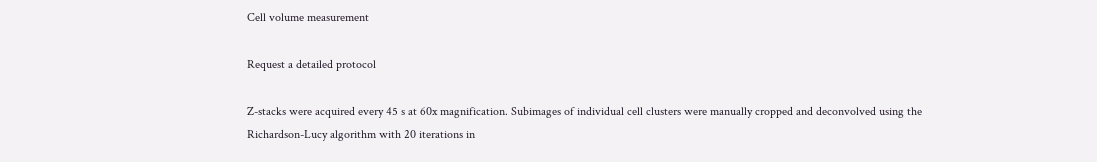Cell volume measurement

Request a detailed protocol

Z-stacks were acquired every 45 s at 60x magnification. Subimages of individual cell clusters were manually cropped and deconvolved using the Richardson-Lucy algorithm with 20 iterations in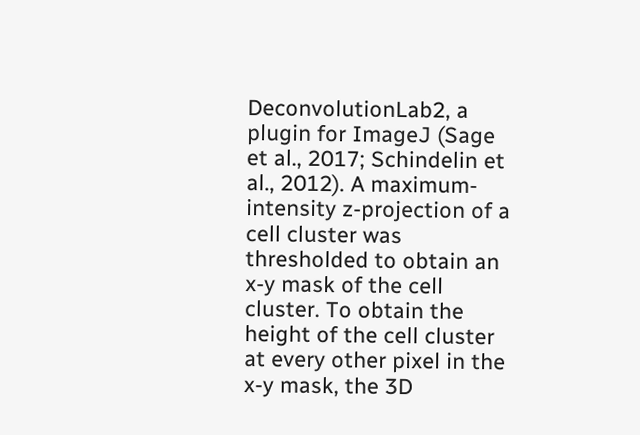DeconvolutionLab2, a plugin for ImageJ (Sage et al., 2017; Schindelin et al., 2012). A maximum-intensity z-projection of a cell cluster was thresholded to obtain an x-y mask of the cell cluster. To obtain the height of the cell cluster at every other pixel in the x-y mask, the 3D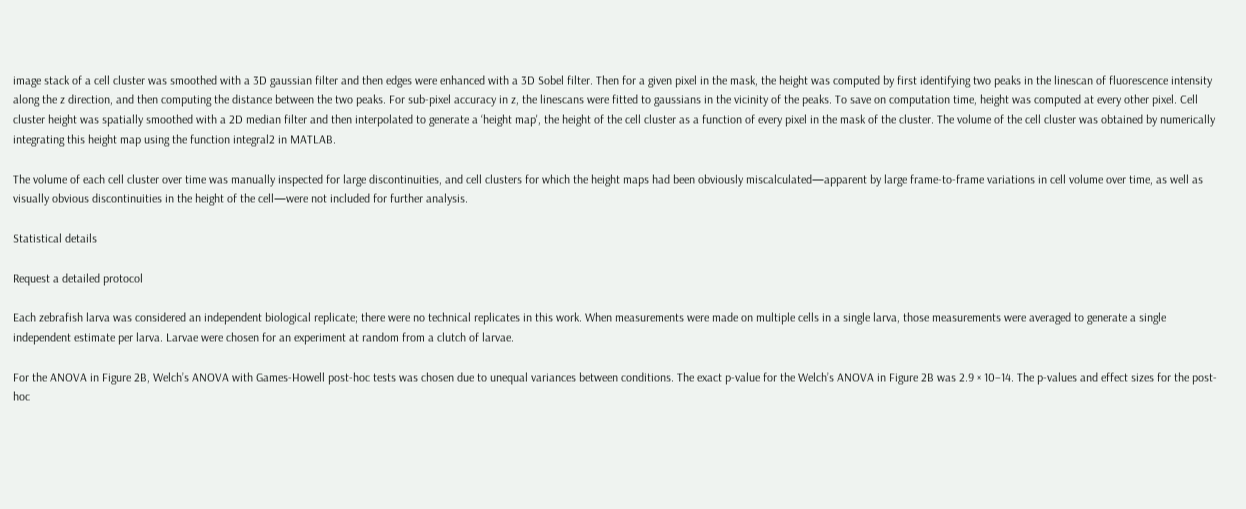image stack of a cell cluster was smoothed with a 3D gaussian filter and then edges were enhanced with a 3D Sobel filter. Then for a given pixel in the mask, the height was computed by first identifying two peaks in the linescan of fluorescence intensity along the z direction, and then computing the distance between the two peaks. For sub-pixel accuracy in z, the linescans were fitted to gaussians in the vicinity of the peaks. To save on computation time, height was computed at every other pixel. Cell cluster height was spatially smoothed with a 2D median filter and then interpolated to generate a ‘height map', the height of the cell cluster as a function of every pixel in the mask of the cluster. The volume of the cell cluster was obtained by numerically integrating this height map using the function integral2 in MATLAB.

The volume of each cell cluster over time was manually inspected for large discontinuities, and cell clusters for which the height maps had been obviously miscalculated—apparent by large frame-to-frame variations in cell volume over time, as well as visually obvious discontinuities in the height of the cell—were not included for further analysis.

Statistical details

Request a detailed protocol

Each zebrafish larva was considered an independent biological replicate; there were no technical replicates in this work. When measurements were made on multiple cells in a single larva, those measurements were averaged to generate a single independent estimate per larva. Larvae were chosen for an experiment at random from a clutch of larvae.

For the ANOVA in Figure 2B, Welch’s ANOVA with Games-Howell post-hoc tests was chosen due to unequal variances between conditions. The exact p-value for the Welch’s ANOVA in Figure 2B was 2.9 × 10−14. The p-values and effect sizes for the post-hoc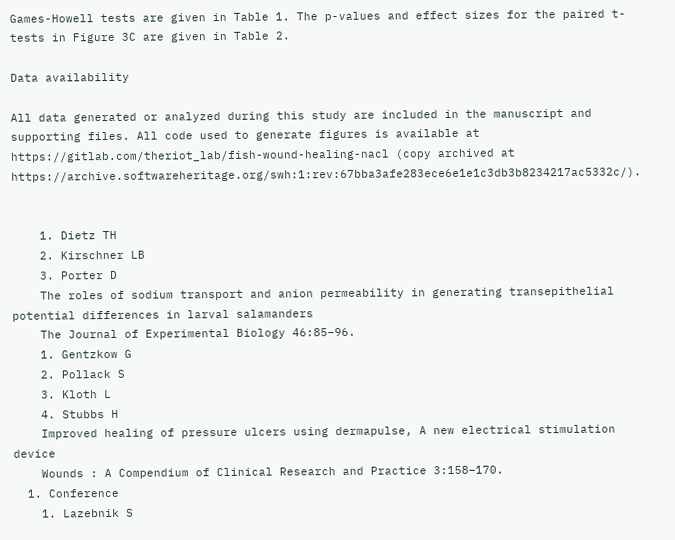Games-Howell tests are given in Table 1. The p-values and effect sizes for the paired t-tests in Figure 3C are given in Table 2.

Data availability

All data generated or analyzed during this study are included in the manuscript and supporting files. All code used to generate figures is available at https://gitlab.com/theriot_lab/fish-wound-healing-nacl (copy archived at https://archive.softwareheritage.org/swh:1:rev:67bba3afe283ece6e1e1c3db3b8234217ac5332c/).


    1. Dietz TH
    2. Kirschner LB
    3. Porter D
    The roles of sodium transport and anion permeability in generating transepithelial potential differences in larval salamanders
    The Journal of Experimental Biology 46:85–96.
    1. Gentzkow G
    2. Pollack S
    3. Kloth L
    4. Stubbs H
    Improved healing of pressure ulcers using dermapulse, A new electrical stimulation device
    Wounds : A Compendium of Clinical Research and Practice 3:158–170.
  1. Conference
    1. Lazebnik S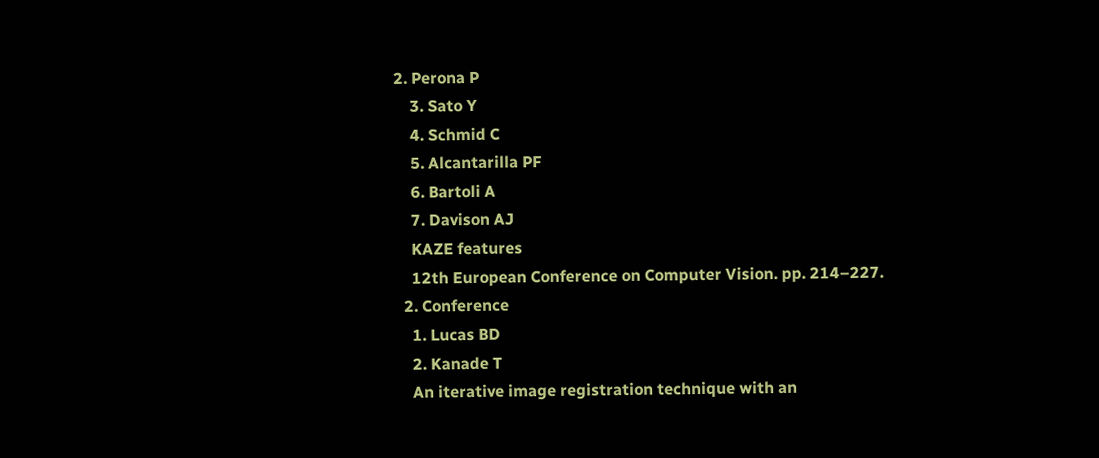2. Perona P
    3. Sato Y
    4. Schmid C
    5. Alcantarilla PF
    6. Bartoli A
    7. Davison AJ
    KAZE features
    12th European Conference on Computer Vision. pp. 214–227.
  2. Conference
    1. Lucas BD
    2. Kanade T
    An iterative image registration technique with an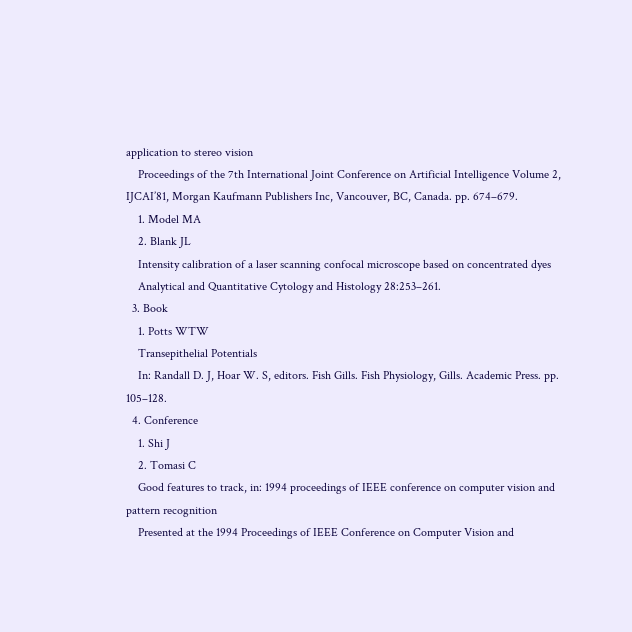application to stereo vision
    Proceedings of the 7th International Joint Conference on Artificial Intelligence Volume 2, IJCAI’81, Morgan Kaufmann Publishers Inc, Vancouver, BC, Canada. pp. 674–679.
    1. Model MA
    2. Blank JL
    Intensity calibration of a laser scanning confocal microscope based on concentrated dyes
    Analytical and Quantitative Cytology and Histology 28:253–261.
  3. Book
    1. Potts WTW
    Transepithelial Potentials
    In: Randall D. J, Hoar W. S, editors. Fish Gills. Fish Physiology, Gills. Academic Press. pp. 105–128.
  4. Conference
    1. Shi J
    2. Tomasi C
    Good features to track, in: 1994 proceedings of IEEE conference on computer vision and pattern recognition
    Presented at the 1994 Proceedings of IEEE Conference on Computer Vision and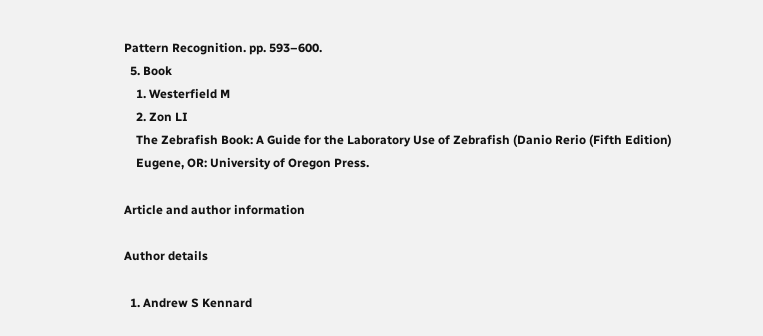Pattern Recognition. pp. 593–600.
  5. Book
    1. Westerfield M
    2. Zon LI
    The Zebrafish Book: A Guide for the Laboratory Use of Zebrafish (Danio Rerio (Fifth Edition)
    Eugene, OR: University of Oregon Press.

Article and author information

Author details

  1. Andrew S Kennard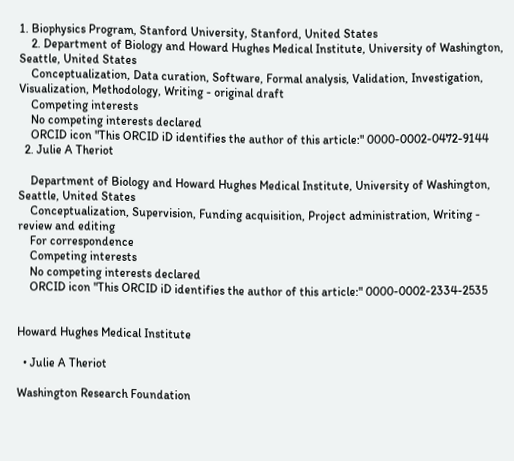1. Biophysics Program, Stanford University, Stanford, United States
    2. Department of Biology and Howard Hughes Medical Institute, University of Washington, Seattle, United States
    Conceptualization, Data curation, Software, Formal analysis, Validation, Investigation, Visualization, Methodology, Writing - original draft
    Competing interests
    No competing interests declared
    ORCID icon "This ORCID iD identifies the author of this article:" 0000-0002-0472-9144
  2. Julie A Theriot

    Department of Biology and Howard Hughes Medical Institute, University of Washington, Seattle, United States
    Conceptualization, Supervision, Funding acquisition, Project administration, Writing - review and editing
    For correspondence
    Competing interests
    No competing interests declared
    ORCID icon "This ORCID iD identifies the author of this article:" 0000-0002-2334-2535


Howard Hughes Medical Institute

  • Julie A Theriot

Washington Research Foundation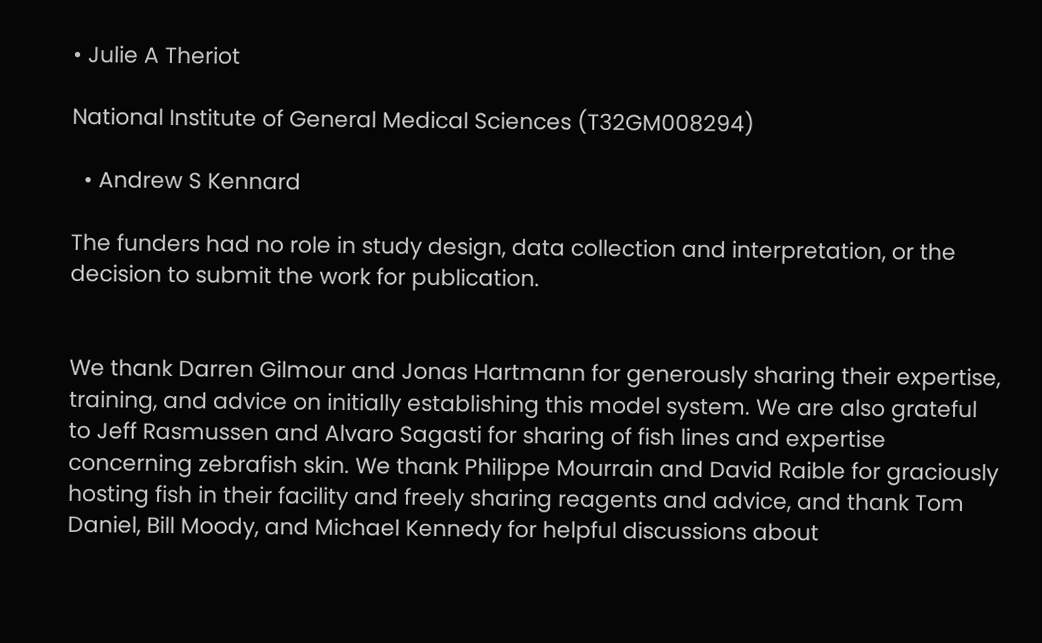• Julie A Theriot

National Institute of General Medical Sciences (T32GM008294)

  • Andrew S Kennard

The funders had no role in study design, data collection and interpretation, or the decision to submit the work for publication.


We thank Darren Gilmour and Jonas Hartmann for generously sharing their expertise, training, and advice on initially establishing this model system. We are also grateful to Jeff Rasmussen and Alvaro Sagasti for sharing of fish lines and expertise concerning zebrafish skin. We thank Philippe Mourrain and David Raible for graciously hosting fish in their facility and freely sharing reagents and advice, and thank Tom Daniel, Bill Moody, and Michael Kennedy for helpful discussions about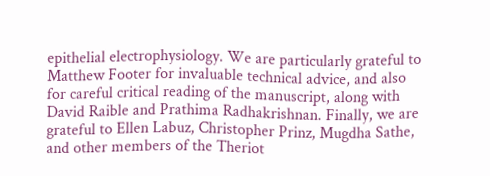epithelial electrophysiology. We are particularly grateful to Matthew Footer for invaluable technical advice, and also for careful critical reading of the manuscript, along with David Raible and Prathima Radhakrishnan. Finally, we are grateful to Ellen Labuz, Christopher Prinz, Mugdha Sathe, and other members of the Theriot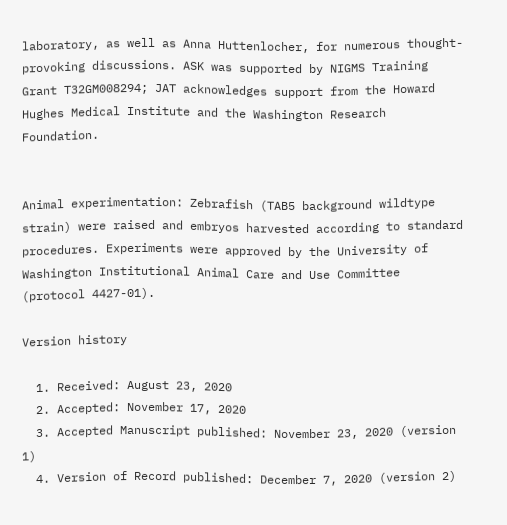laboratory, as well as Anna Huttenlocher, for numerous thought-provoking discussions. ASK was supported by NIGMS Training Grant T32GM008294; JAT acknowledges support from the Howard Hughes Medical Institute and the Washington Research Foundation.


Animal experimentation: Zebrafish (TAB5 background wildtype strain) were raised and embryos harvested according to standard procedures. Experiments were approved by the University of Washington Institutional Animal Care and Use Committee (protocol 4427-01).

Version history

  1. Received: August 23, 2020
  2. Accepted: November 17, 2020
  3. Accepted Manuscript published: November 23, 2020 (version 1)
  4. Version of Record published: December 7, 2020 (version 2)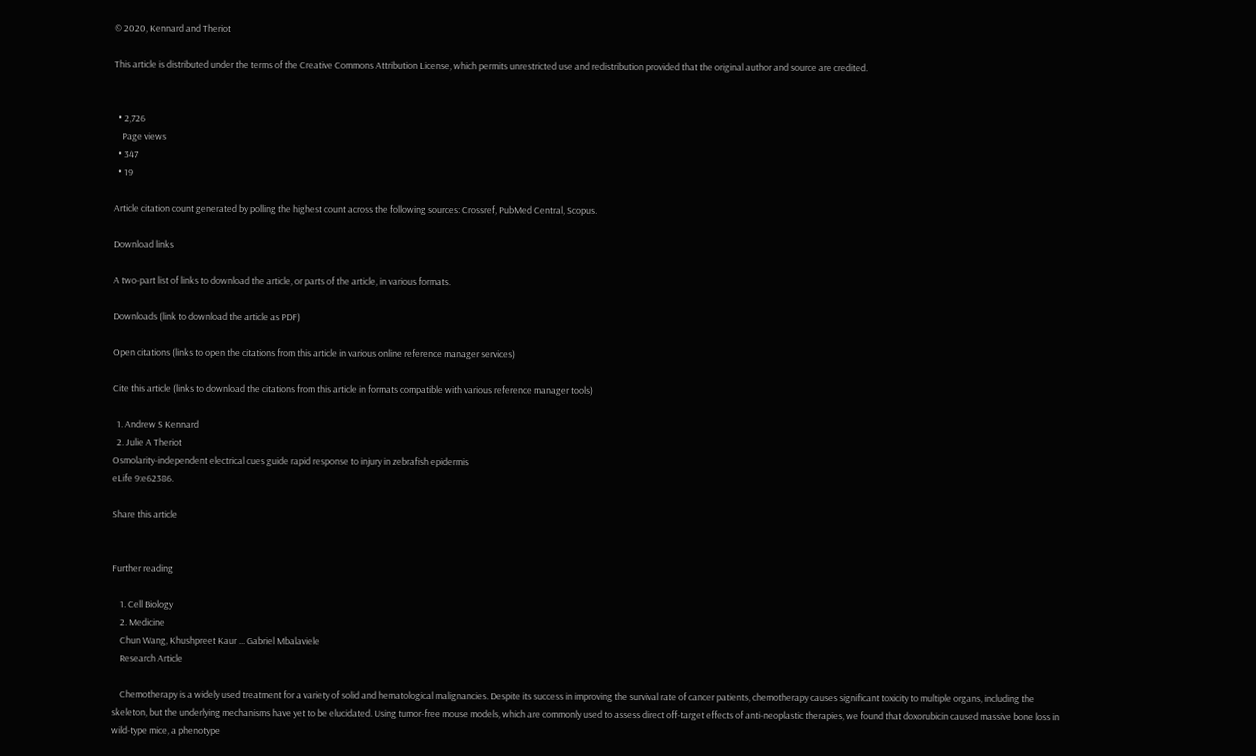© 2020, Kennard and Theriot

This article is distributed under the terms of the Creative Commons Attribution License, which permits unrestricted use and redistribution provided that the original author and source are credited.


  • 2,726
    Page views
  • 347
  • 19

Article citation count generated by polling the highest count across the following sources: Crossref, PubMed Central, Scopus.

Download links

A two-part list of links to download the article, or parts of the article, in various formats.

Downloads (link to download the article as PDF)

Open citations (links to open the citations from this article in various online reference manager services)

Cite this article (links to download the citations from this article in formats compatible with various reference manager tools)

  1. Andrew S Kennard
  2. Julie A Theriot
Osmolarity-independent electrical cues guide rapid response to injury in zebrafish epidermis
eLife 9:e62386.

Share this article


Further reading

    1. Cell Biology
    2. Medicine
    Chun Wang, Khushpreet Kaur ... Gabriel Mbalaviele
    Research Article

    Chemotherapy is a widely used treatment for a variety of solid and hematological malignancies. Despite its success in improving the survival rate of cancer patients, chemotherapy causes significant toxicity to multiple organs, including the skeleton, but the underlying mechanisms have yet to be elucidated. Using tumor-free mouse models, which are commonly used to assess direct off-target effects of anti-neoplastic therapies, we found that doxorubicin caused massive bone loss in wild-type mice, a phenotype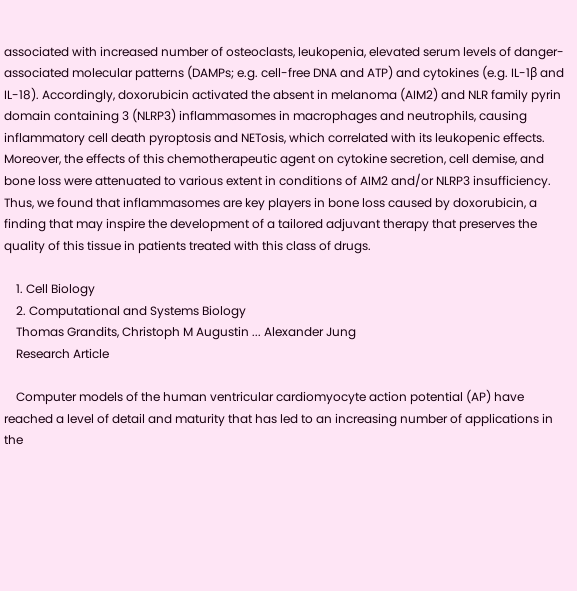associated with increased number of osteoclasts, leukopenia, elevated serum levels of danger-associated molecular patterns (DAMPs; e.g. cell-free DNA and ATP) and cytokines (e.g. IL-1β and IL-18). Accordingly, doxorubicin activated the absent in melanoma (AIM2) and NLR family pyrin domain containing 3 (NLRP3) inflammasomes in macrophages and neutrophils, causing inflammatory cell death pyroptosis and NETosis, which correlated with its leukopenic effects. Moreover, the effects of this chemotherapeutic agent on cytokine secretion, cell demise, and bone loss were attenuated to various extent in conditions of AIM2 and/or NLRP3 insufficiency. Thus, we found that inflammasomes are key players in bone loss caused by doxorubicin, a finding that may inspire the development of a tailored adjuvant therapy that preserves the quality of this tissue in patients treated with this class of drugs.

    1. Cell Biology
    2. Computational and Systems Biology
    Thomas Grandits, Christoph M Augustin ... Alexander Jung
    Research Article

    Computer models of the human ventricular cardiomyocyte action potential (AP) have reached a level of detail and maturity that has led to an increasing number of applications in the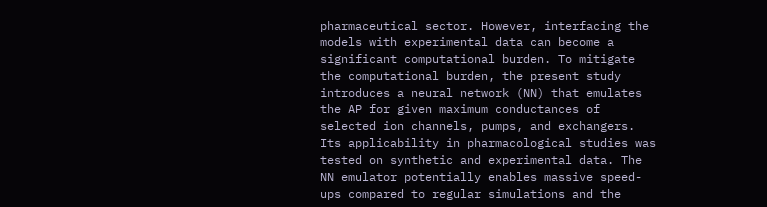pharmaceutical sector. However, interfacing the models with experimental data can become a significant computational burden. To mitigate the computational burden, the present study introduces a neural network (NN) that emulates the AP for given maximum conductances of selected ion channels, pumps, and exchangers. Its applicability in pharmacological studies was tested on synthetic and experimental data. The NN emulator potentially enables massive speed-ups compared to regular simulations and the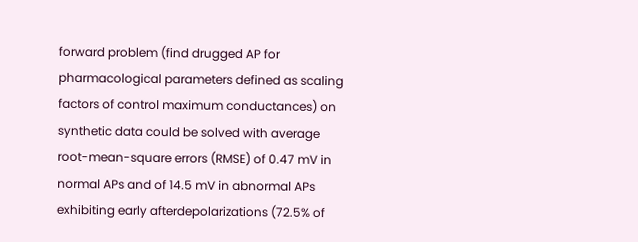forward problem (find drugged AP for pharmacological parameters defined as scaling factors of control maximum conductances) on synthetic data could be solved with average root-mean-square errors (RMSE) of 0.47 mV in normal APs and of 14.5 mV in abnormal APs exhibiting early afterdepolarizations (72.5% of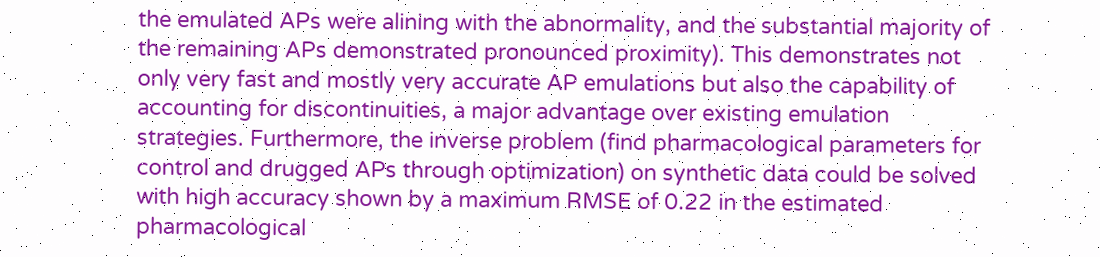the emulated APs were alining with the abnormality, and the substantial majority of the remaining APs demonstrated pronounced proximity). This demonstrates not only very fast and mostly very accurate AP emulations but also the capability of accounting for discontinuities, a major advantage over existing emulation strategies. Furthermore, the inverse problem (find pharmacological parameters for control and drugged APs through optimization) on synthetic data could be solved with high accuracy shown by a maximum RMSE of 0.22 in the estimated pharmacological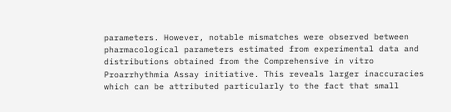parameters. However, notable mismatches were observed between pharmacological parameters estimated from experimental data and distributions obtained from the Comprehensive in vitro Proarrhythmia Assay initiative. This reveals larger inaccuracies which can be attributed particularly to the fact that small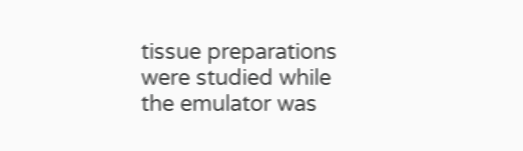tissue preparations were studied while the emulator was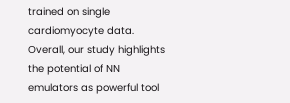trained on single cardiomyocyte data. Overall, our study highlights the potential of NN emulators as powerful tool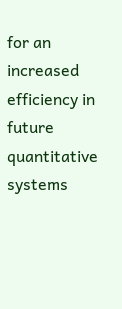for an increased efficiency in future quantitative systems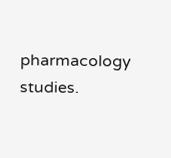pharmacology studies.